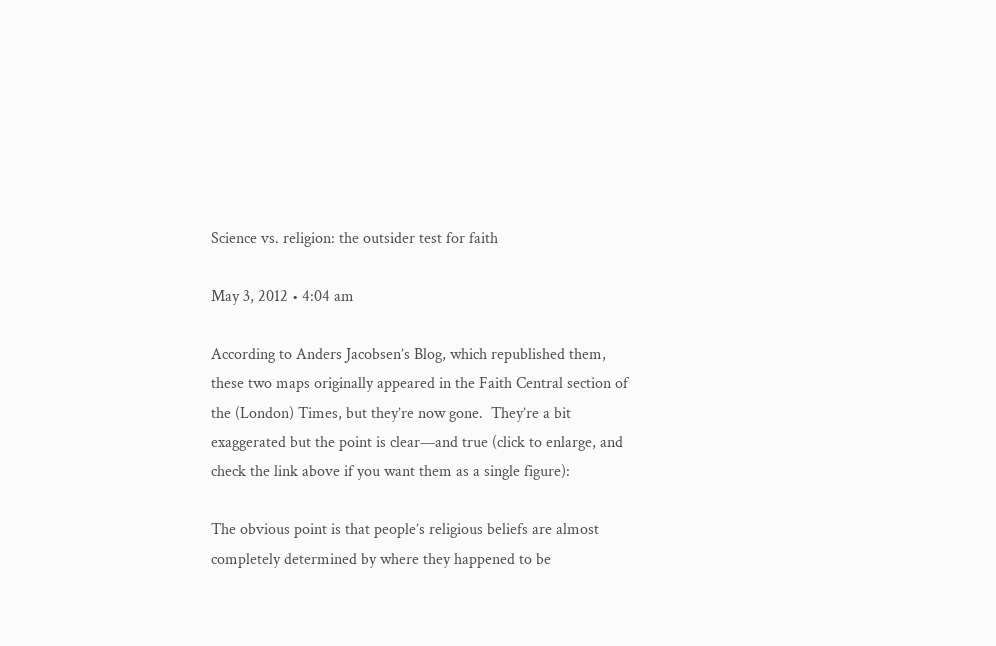Science vs. religion: the outsider test for faith

May 3, 2012 • 4:04 am

According to Anders Jacobsen’s Blog, which republished them, these two maps originally appeared in the Faith Central section of the (London) Times, but they’re now gone.  They’re a bit exaggerated but the point is clear—and true (click to enlarge, and check the link above if you want them as a single figure):

The obvious point is that people’s religious beliefs are almost completely determined by where they happened to be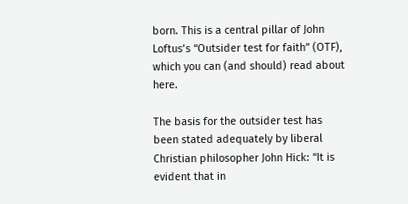born. This is a central pillar of John Loftus’s “Outsider test for faith” (OTF), which you can (and should) read about here.

The basis for the outsider test has been stated adequately by liberal Christian philosopher John Hick: “It is evident that in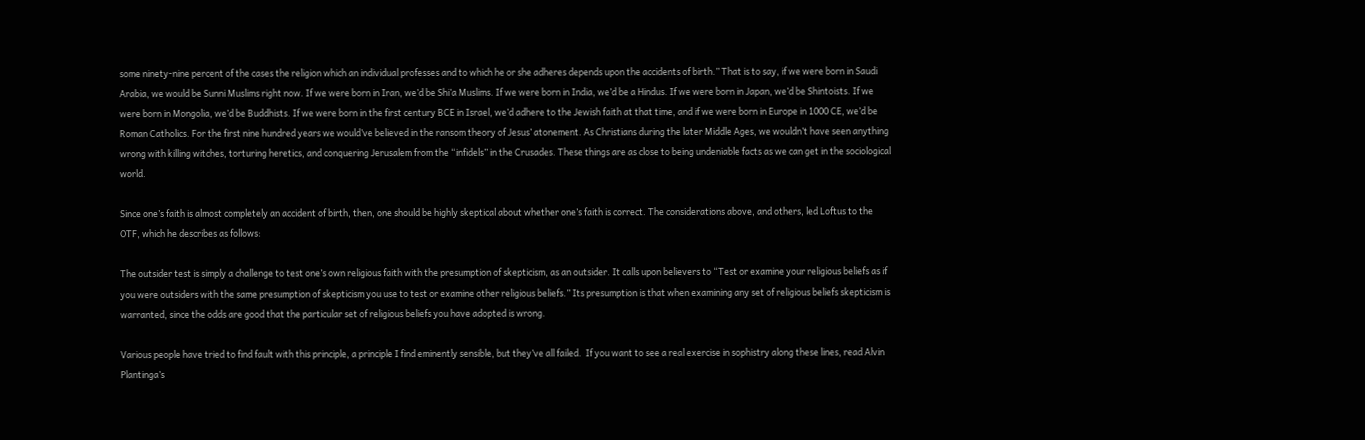some ninety-nine percent of the cases the religion which an individual professes and to which he or she adheres depends upon the accidents of birth.” That is to say, if we were born in Saudi Arabia, we would be Sunni Muslims right now. If we were born in Iran, we’d be Shi’a Muslims. If we were born in India, we’d be a Hindus. If we were born in Japan, we’d be Shintoists. If we were born in Mongolia, we’d be Buddhists. If we were born in the first century BCE in Israel, we’d adhere to the Jewish faith at that time, and if we were born in Europe in 1000 CE, we’d be Roman Catholics. For the first nine hundred years we would’ve believed in the ransom theory of Jesus’ atonement. As Christians during the later Middle Ages, we wouldn’t have seen anything wrong with killing witches, torturing heretics, and conquering Jerusalem from the “infidels” in the Crusades. These things are as close to being undeniable facts as we can get in the sociological world.

Since one’s faith is almost completely an accident of birth, then, one should be highly skeptical about whether one’s faith is correct. The considerations above, and others, led Loftus to the OTF, which he describes as follows:

The outsider test is simply a challenge to test one’s own religious faith with the presumption of skepticism, as an outsider. It calls upon believers to “Test or examine your religious beliefs as if you were outsiders with the same presumption of skepticism you use to test or examine other religious beliefs.” Its presumption is that when examining any set of religious beliefs skepticism is warranted, since the odds are good that the particular set of religious beliefs you have adopted is wrong.

Various people have tried to find fault with this principle, a principle I find eminently sensible, but they’ve all failed.  If you want to see a real exercise in sophistry along these lines, read Alvin Plantinga’s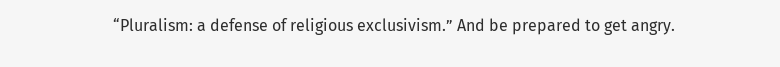“Pluralism: a defense of religious exclusivism.” And be prepared to get angry.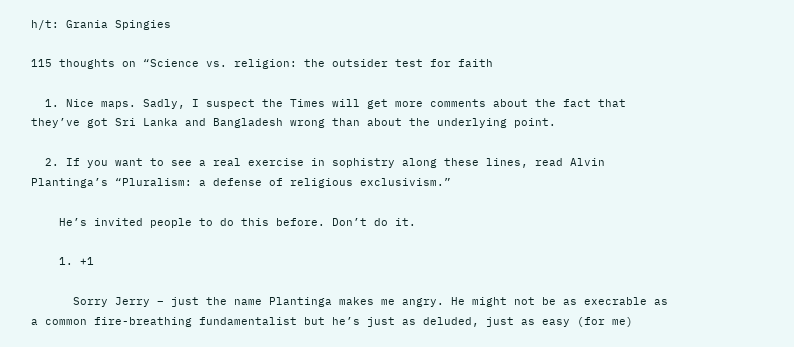h/t: Grania Spingies

115 thoughts on “Science vs. religion: the outsider test for faith

  1. Nice maps. Sadly, I suspect the Times will get more comments about the fact that they’ve got Sri Lanka and Bangladesh wrong than about the underlying point.

  2. If you want to see a real exercise in sophistry along these lines, read Alvin Plantinga’s “Pluralism: a defense of religious exclusivism.”

    He’s invited people to do this before. Don’t do it.

    1. +1

      Sorry Jerry – just the name Plantinga makes me angry. He might not be as execrable as a common fire-breathing fundamentalist but he’s just as deluded, just as easy (for me)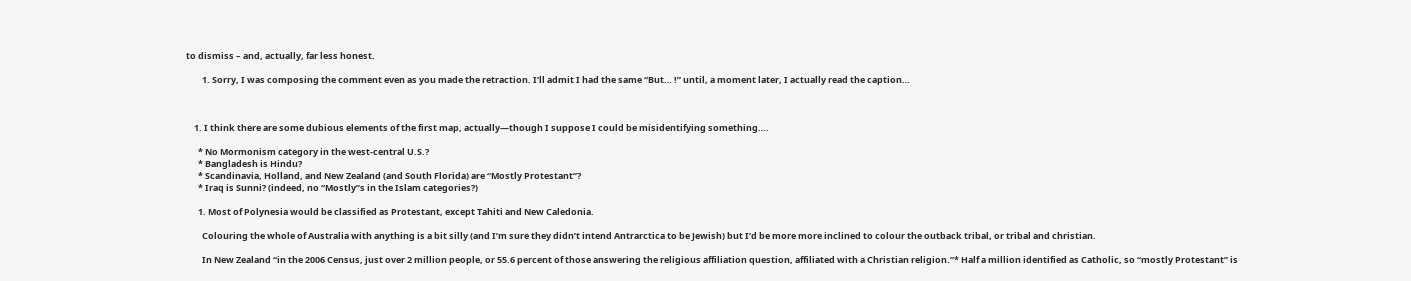to dismiss – and, actually, far less honest.

        1. Sorry, I was composing the comment even as you made the retraction. I’ll admit I had the same “But… !” until, a moment later, I actually read the caption…



    1. I think there are some dubious elements of the first map, actually—though I suppose I could be misidentifying something….

      * No Mormonism category in the west-central U.S.?
      * Bangladesh is Hindu?
      * Scandinavia, Holland, and New Zealand (and South Florida) are “Mostly Protestant”?
      * Iraq is Sunni? (indeed, no “Mostly”s in the Islam categories?)

      1. Most of Polynesia would be classified as Protestant, except Tahiti and New Caledonia.

        Colouring the whole of Australia with anything is a bit silly (and I’m sure they didn’t intend Antrarctica to be Jewish) but I’d be more more inclined to colour the outback tribal, or tribal and christian.

        In New Zealand “in the 2006 Census, just over 2 million people, or 55.6 percent of those answering the religious affiliation question, affiliated with a Christian religion.”* Half a million identified as Catholic, so “mostly Protestant” is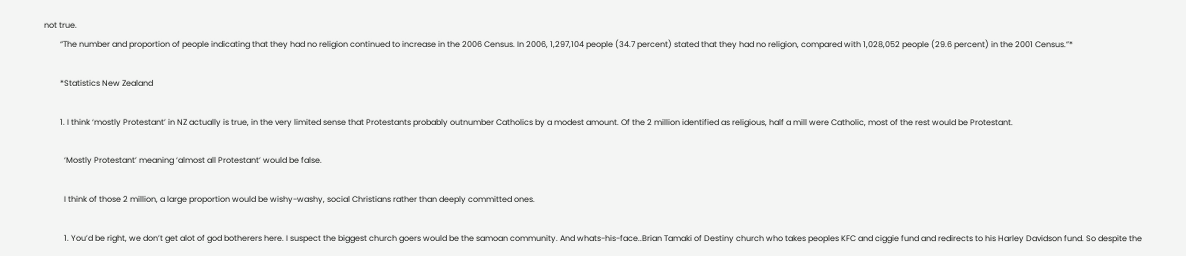not true.
        “The number and proportion of people indicating that they had no religion continued to increase in the 2006 Census. In 2006, 1,297,104 people (34.7 percent) stated that they had no religion, compared with 1,028,052 people (29.6 percent) in the 2001 Census.”*

        *Statistics New Zealand

        1. I think ‘mostly Protestant’ in NZ actually is true, in the very limited sense that Protestants probably outnumber Catholics by a modest amount. Of the 2 million identified as religious, half a mill were Catholic, most of the rest would be Protestant.

          ‘Mostly Protestant’ meaning ‘almost all Protestant’ would be false.

          I think of those 2 million, a large proportion would be wishy-washy, social Christians rather than deeply committed ones.

          1. You’d be right, we don’t get alot of god botherers here. I suspect the biggest church goers would be the samoan community. And whats-his-face..Brian Tamaki of Destiny church who takes peoples KFC and ciggie fund and redirects to his Harley Davidson fund. So despite the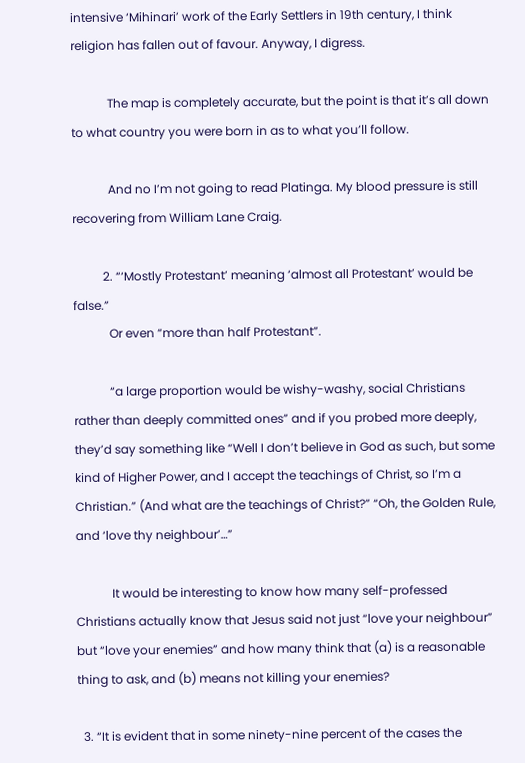intensive ‘Mihinari’ work of the Early Settlers in 19th century, I think religion has fallen out of favour. Anyway, I digress.

            The map is completely accurate, but the point is that it’s all down to what country you were born in as to what you’ll follow.

            And no I’m not going to read Platinga. My blood pressure is still recovering from William Lane Craig.

          2. “‘Mostly Protestant’ meaning ‘almost all Protestant’ would be false.”
            Or even “more than half Protestant”.

            “a large proportion would be wishy-washy, social Christians rather than deeply committed ones” and if you probed more deeply, they’d say something like “Well I don’t believe in God as such, but some kind of Higher Power, and I accept the teachings of Christ, so I’m a Christian.” (And what are the teachings of Christ?” “Oh, the Golden Rule, and ‘love thy neighbour’…”

            It would be interesting to know how many self-professed Christians actually know that Jesus said not just “love your neighbour” but “love your enemies” and how many think that (a) is a reasonable thing to ask, and (b) means not killing your enemies?

  3. “It is evident that in some ninety-nine percent of the cases the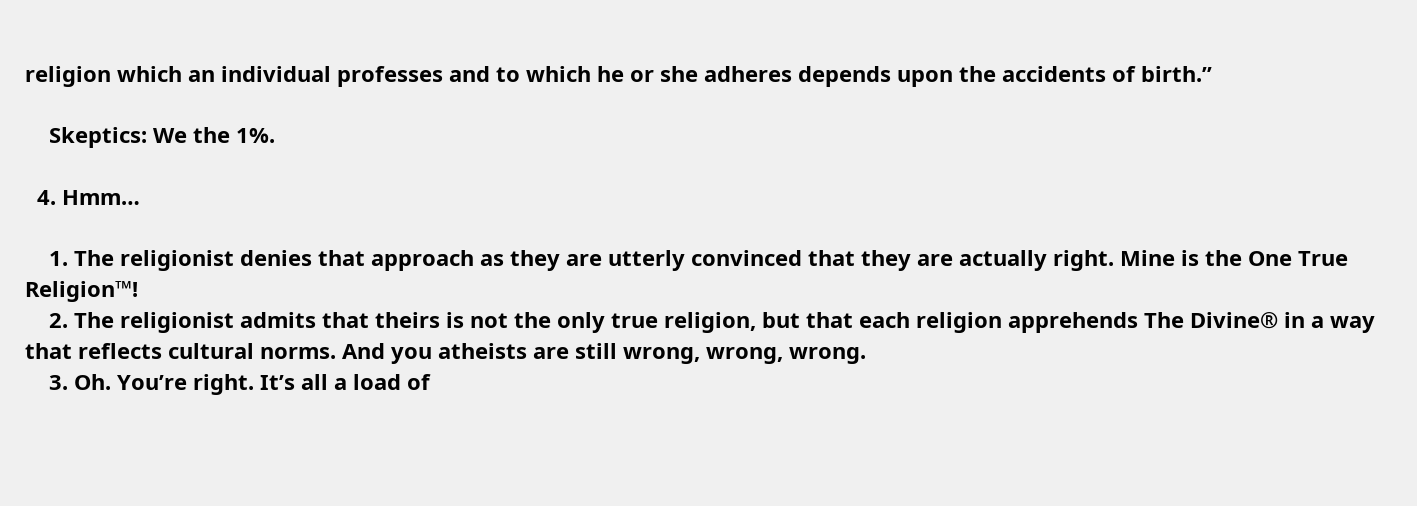religion which an individual professes and to which he or she adheres depends upon the accidents of birth.”

    Skeptics: We the 1%.

  4. Hmm…

    1. The religionist denies that approach as they are utterly convinced that they are actually right. Mine is the One True Religion™!
    2. The religionist admits that theirs is not the only true religion, but that each religion apprehends The Divine® in a way that reflects cultural norms. And you atheists are still wrong, wrong, wrong.
    3. Oh. You’re right. It’s all a load of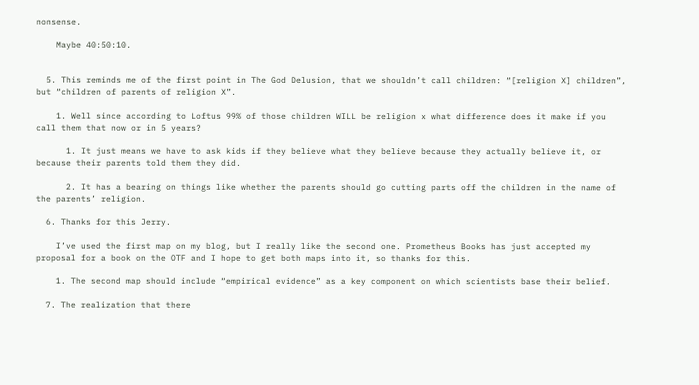nonsense.

    Maybe 40:50:10.


  5. This reminds me of the first point in The God Delusion, that we shouldn’t call children: “[religion X] children”, but “children of parents of religion X”.

    1. Well since according to Loftus 99% of those children WILL be religion x what difference does it make if you call them that now or in 5 years?

      1. It just means we have to ask kids if they believe what they believe because they actually believe it, or because their parents told them they did.

      2. It has a bearing on things like whether the parents should go cutting parts off the children in the name of the parents’ religion.

  6. Thanks for this Jerry.

    I’ve used the first map on my blog, but I really like the second one. Prometheus Books has just accepted my proposal for a book on the OTF and I hope to get both maps into it, so thanks for this.

    1. The second map should include “empirical evidence” as a key component on which scientists base their belief.

  7. The realization that there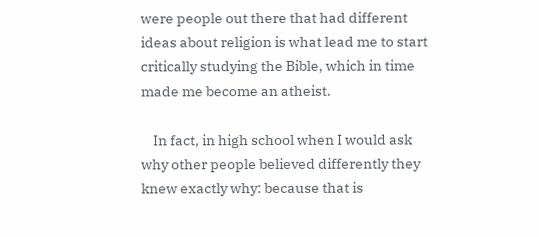were people out there that had different ideas about religion is what lead me to start critically studying the Bible, which in time made me become an atheist.

    In fact, in high school when I would ask why other people believed differently they knew exactly why: because that is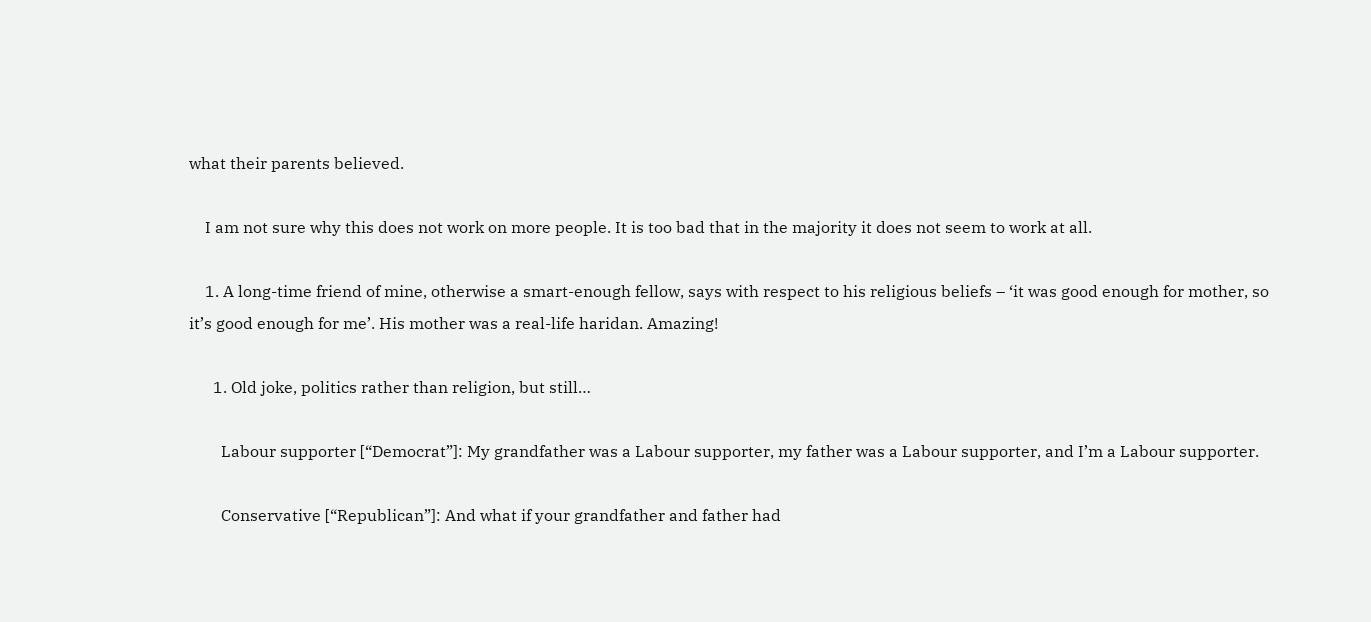what their parents believed.

    I am not sure why this does not work on more people. It is too bad that in the majority it does not seem to work at all.

    1. A long-time friend of mine, otherwise a smart-enough fellow, says with respect to his religious beliefs – ‘it was good enough for mother, so it’s good enough for me’. His mother was a real-life haridan. Amazing!

      1. Old joke, politics rather than religion, but still…

        Labour supporter [“Democrat”]: My grandfather was a Labour supporter, my father was a Labour supporter, and I’m a Labour supporter.

        Conservative [“Republican”]: And what if your grandfather and father had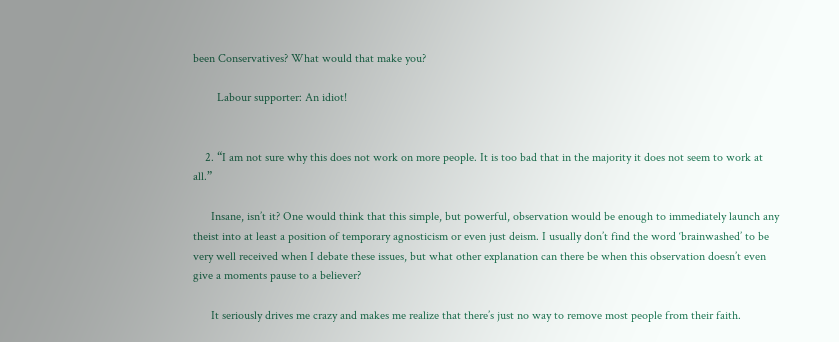been Conservatives? What would that make you?

        Labour supporter: An idiot!


    2. “I am not sure why this does not work on more people. It is too bad that in the majority it does not seem to work at all.”

      Insane, isn’t it? One would think that this simple, but powerful, observation would be enough to immediately launch any theist into at least a position of temporary agnosticism or even just deism. I usually don’t find the word ‘brainwashed’ to be very well received when I debate these issues, but what other explanation can there be when this observation doesn’t even give a moments pause to a believer?

      It seriously drives me crazy and makes me realize that there’s just no way to remove most people from their faith.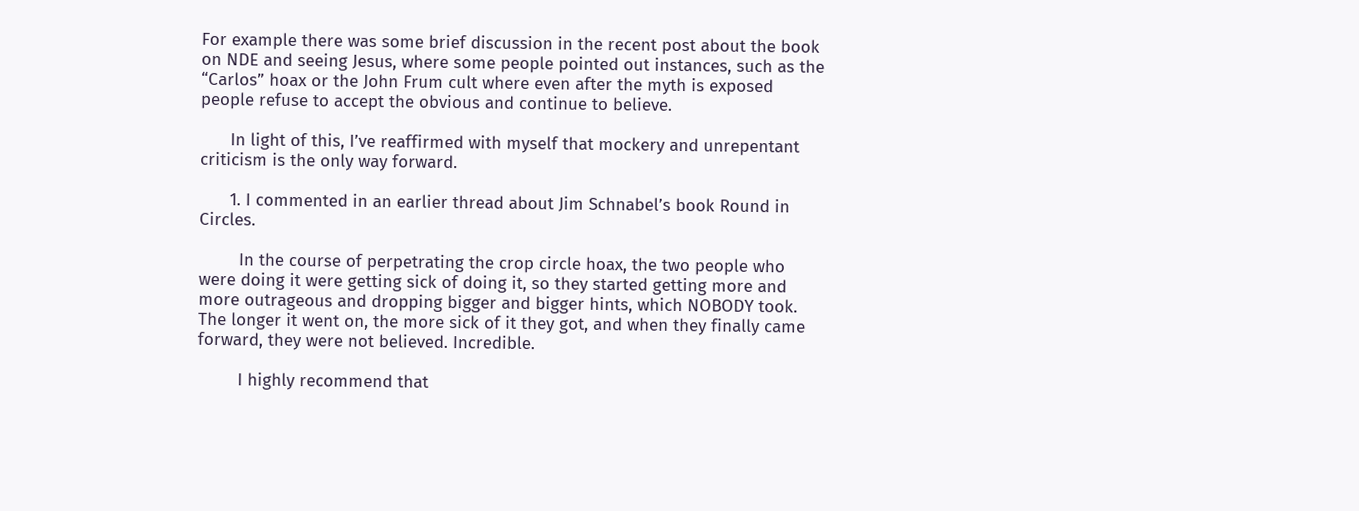For example there was some brief discussion in the recent post about the book on NDE and seeing Jesus, where some people pointed out instances, such as the “Carlos” hoax or the John Frum cult where even after the myth is exposed people refuse to accept the obvious and continue to believe.

      In light of this, I’ve reaffirmed with myself that mockery and unrepentant criticism is the only way forward.

      1. I commented in an earlier thread about Jim Schnabel’s book Round in Circles.

        In the course of perpetrating the crop circle hoax, the two people who were doing it were getting sick of doing it, so they started getting more and more outrageous and dropping bigger and bigger hints, which NOBODY took. The longer it went on, the more sick of it they got, and when they finally came forward, they were not believed. Incredible.

        I highly recommend that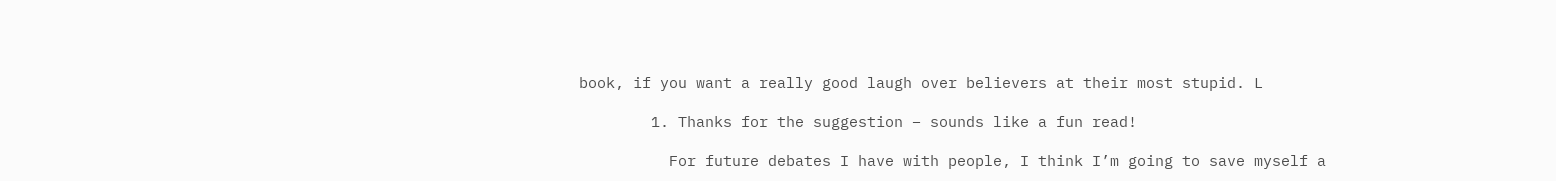book, if you want a really good laugh over believers at their most stupid. L

        1. Thanks for the suggestion – sounds like a fun read!

          For future debates I have with people, I think I’m going to save myself a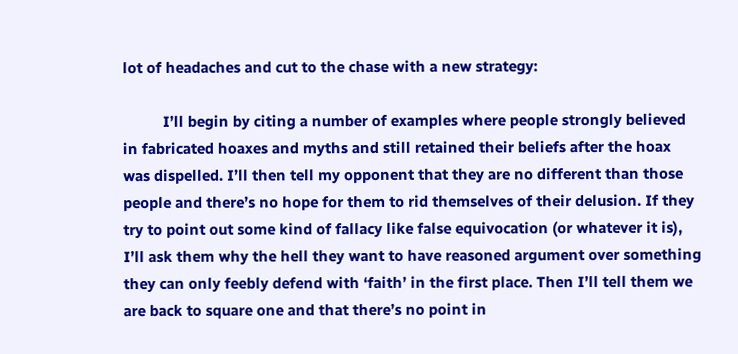lot of headaches and cut to the chase with a new strategy:

          I’ll begin by citing a number of examples where people strongly believed in fabricated hoaxes and myths and still retained their beliefs after the hoax was dispelled. I’ll then tell my opponent that they are no different than those people and there’s no hope for them to rid themselves of their delusion. If they try to point out some kind of fallacy like false equivocation (or whatever it is), I’ll ask them why the hell they want to have reasoned argument over something they can only feebly defend with ‘faith’ in the first place. Then I’ll tell them we are back to square one and that there’s no point in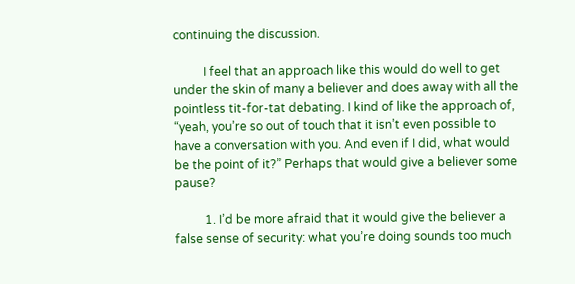continuing the discussion.

          I feel that an approach like this would do well to get under the skin of many a believer and does away with all the pointless tit-for-tat debating. I kind of like the approach of, “yeah, you’re so out of touch that it isn’t even possible to have a conversation with you. And even if I did, what would be the point of it?” Perhaps that would give a believer some pause?

          1. I’d be more afraid that it would give the believer a false sense of security: what you’re doing sounds too much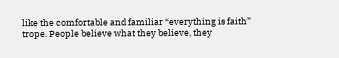like the comfortable and familiar “everything is faith” trope. People believe what they believe, they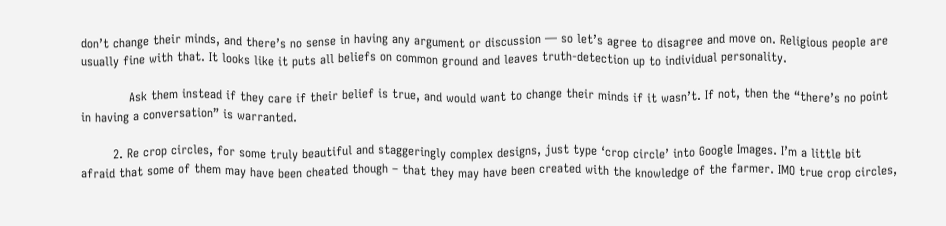don’t change their minds, and there’s no sense in having any argument or discussion — so let’s agree to disagree and move on. Religious people are usually fine with that. It looks like it puts all beliefs on common ground and leaves truth-detection up to individual personality.

            Ask them instead if they care if their belief is true, and would want to change their minds if it wasn’t. If not, then the “there’s no point in having a conversation” is warranted.

        2. Re crop circles, for some truly beautiful and staggeringly complex designs, just type ‘crop circle’ into Google Images. I’m a little bit afraid that some of them may have been cheated though – that they may have been created with the knowledge of the farmer. IMO true crop circles,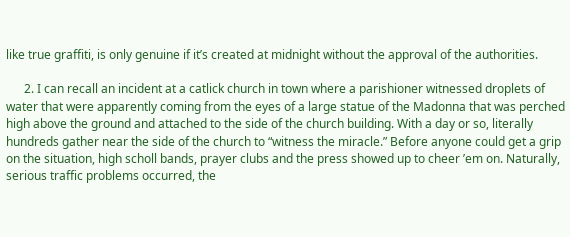like true graffiti, is only genuine if it’s created at midnight without the approval of the authorities.

      2. I can recall an incident at a catlick church in town where a parishioner witnessed droplets of water that were apparently coming from the eyes of a large statue of the Madonna that was perched high above the ground and attached to the side of the church building. With a day or so, literally hundreds gather near the side of the church to “witness the miracle.” Before anyone could get a grip on the situation, high scholl bands, prayer clubs and the press showed up to cheer ’em on. Naturally, serious traffic problems occurred, the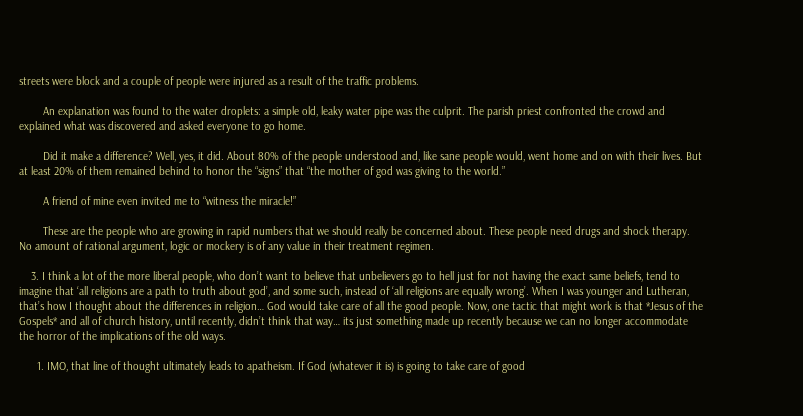streets were block and a couple of people were injured as a result of the traffic problems.

        An explanation was found to the water droplets: a simple old, leaky water pipe was the culprit. The parish priest confronted the crowd and explained what was discovered and asked everyone to go home.

        Did it make a difference? Well, yes, it did. About 80% of the people understood and, like sane people would, went home and on with their lives. But at least 20% of them remained behind to honor the “signs” that “the mother of god was giving to the world.”

        A friend of mine even invited me to “witness the miracle!”

        These are the people who are growing in rapid numbers that we should really be concerned about. These people need drugs and shock therapy. No amount of rational argument, logic or mockery is of any value in their treatment regimen.

    3. I think a lot of the more liberal people, who don’t want to believe that unbelievers go to hell just for not having the exact same beliefs, tend to imagine that ‘all religions are a path to truth about god’, and some such, instead of ‘all religions are equally wrong’. When I was younger and Lutheran, that’s how I thought about the differences in religion… God would take care of all the good people. Now, one tactic that might work is that *Jesus of the Gospels* and all of church history, until recently, didn’t think that way… its just something made up recently because we can no longer accommodate the horror of the implications of the old ways.

      1. IMO, that line of thought ultimately leads to apatheism. If God (whatever it is) is going to take care of good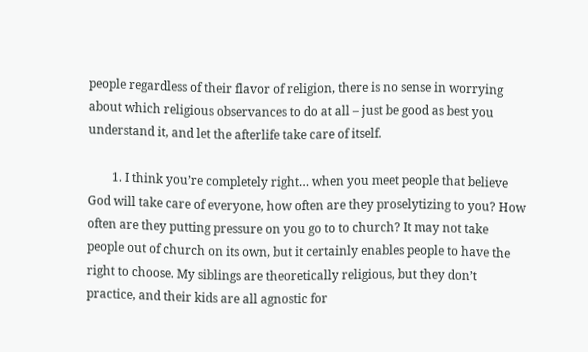people regardless of their flavor of religion, there is no sense in worrying about which religious observances to do at all – just be good as best you understand it, and let the afterlife take care of itself.

        1. I think you’re completely right… when you meet people that believe God will take care of everyone, how often are they proselytizing to you? How often are they putting pressure on you go to to church? It may not take people out of church on its own, but it certainly enables people to have the right to choose. My siblings are theoretically religious, but they don’t practice, and their kids are all agnostic for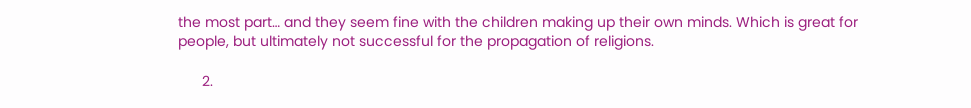the most part… and they seem fine with the children making up their own minds. Which is great for people, but ultimately not successful for the propagation of religions.

      2.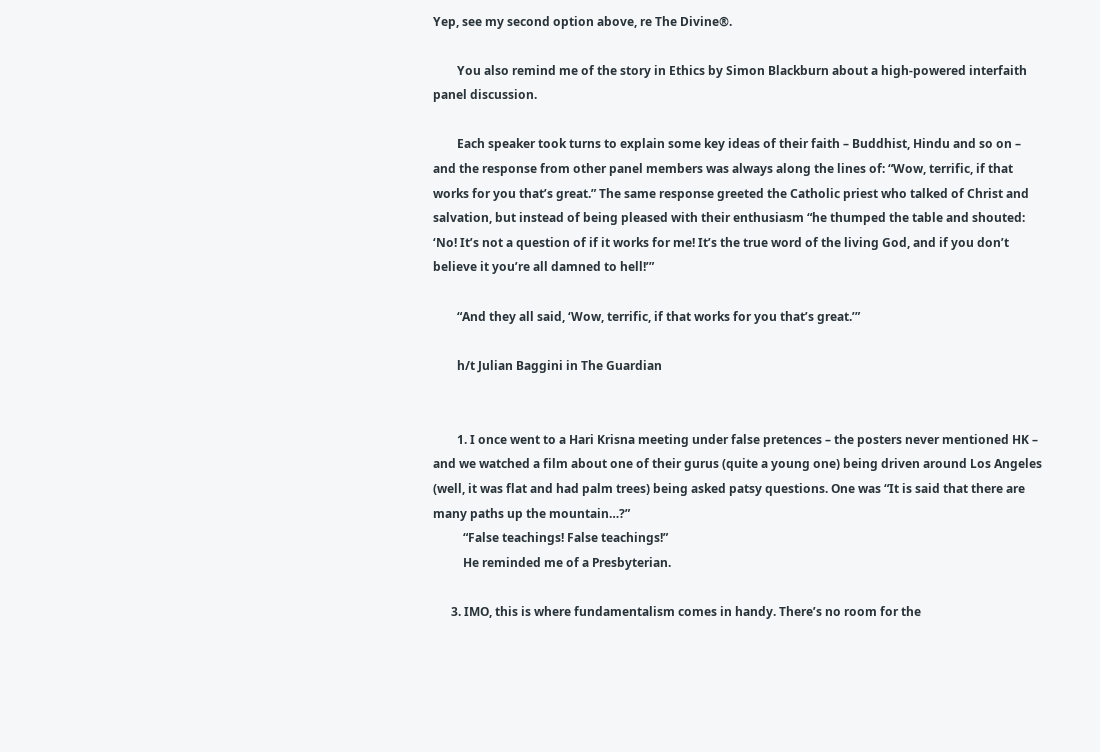Yep, see my second option above, re The Divine®.

        You also remind me of the story in Ethics by Simon Blackburn about a high-powered interfaith panel discussion.

        Each speaker took turns to explain some key ideas of their faith – Buddhist, Hindu and so on – and the response from other panel members was always along the lines of: “Wow, terrific, if that works for you that’s great.” The same response greeted the Catholic priest who talked of Christ and salvation, but instead of being pleased with their enthusiasm “he thumped the table and shouted: ‘No! It’s not a question of if it works for me! It’s the true word of the living God, and if you don’t believe it you’re all damned to hell!’”

        “And they all said, ‘Wow, terrific, if that works for you that’s great.’”

        h/t Julian Baggini in The Guardian


        1. I once went to a Hari Krisna meeting under false pretences – the posters never mentioned HK – and we watched a film about one of their gurus (quite a young one) being driven around Los Angeles (well, it was flat and had palm trees) being asked patsy questions. One was “It is said that there are many paths up the mountain…?”
          “False teachings! False teachings!”
          He reminded me of a Presbyterian.

      3. IMO, this is where fundamentalism comes in handy. There’s no room for the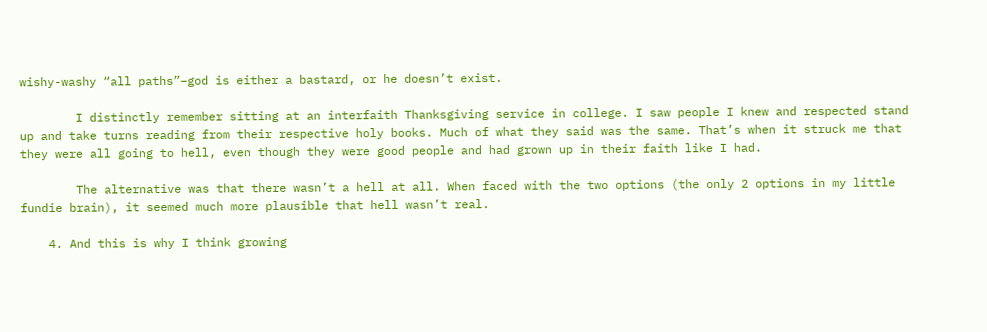wishy-washy “all paths”–god is either a bastard, or he doesn’t exist.

        I distinctly remember sitting at an interfaith Thanksgiving service in college. I saw people I knew and respected stand up and take turns reading from their respective holy books. Much of what they said was the same. That’s when it struck me that they were all going to hell, even though they were good people and had grown up in their faith like I had.

        The alternative was that there wasn’t a hell at all. When faced with the two options (the only 2 options in my little fundie brain), it seemed much more plausible that hell wasn’t real.

    4. And this is why I think growing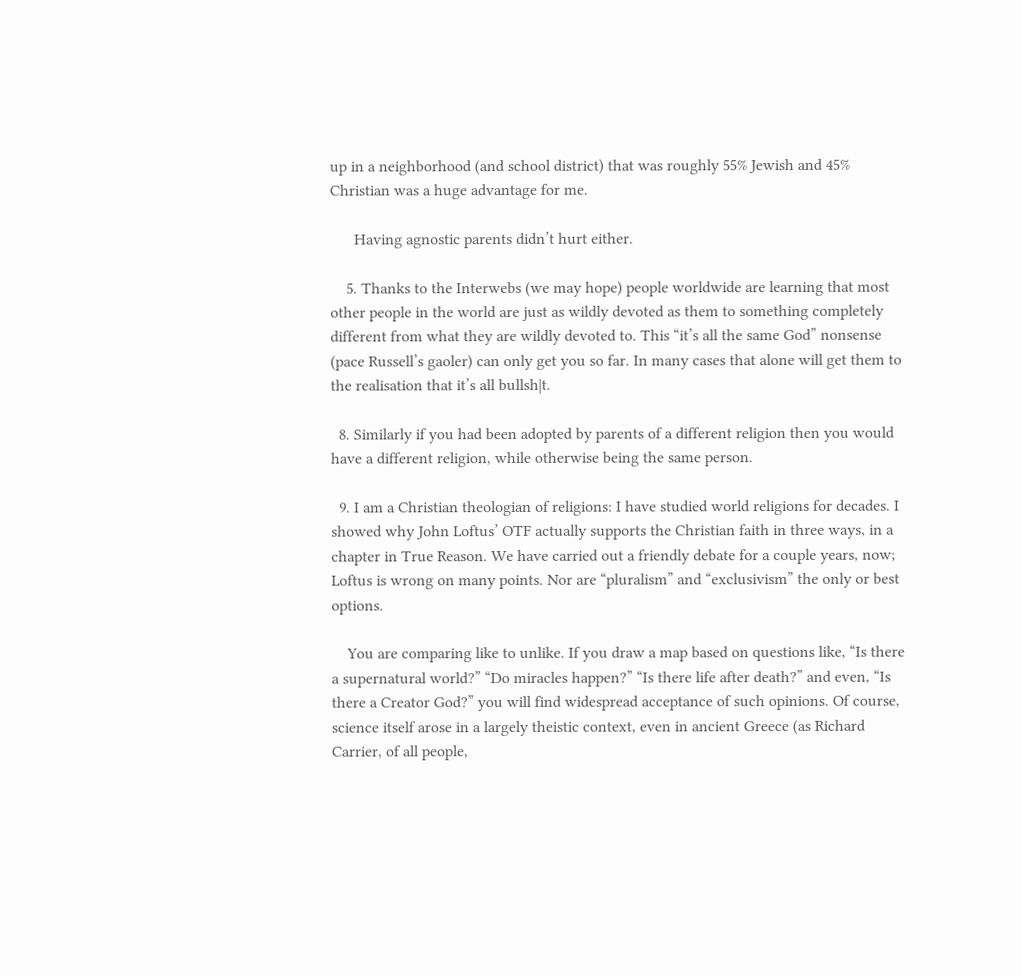up in a neighborhood (and school district) that was roughly 55% Jewish and 45% Christian was a huge advantage for me.

      Having agnostic parents didn’t hurt either.

    5. Thanks to the Interwebs (we may hope) people worldwide are learning that most other people in the world are just as wildly devoted as them to something completely different from what they are wildly devoted to. This “it’s all the same God” nonsense (pace Russell’s gaoler) can only get you so far. In many cases that alone will get them to the realisation that it’s all bullsh|t.

  8. Similarly if you had been adopted by parents of a different religion then you would have a different religion, while otherwise being the same person.

  9. I am a Christian theologian of religions: I have studied world religions for decades. I showed why John Loftus’ OTF actually supports the Christian faith in three ways, in a chapter in True Reason. We have carried out a friendly debate for a couple years, now; Loftus is wrong on many points. Nor are “pluralism” and “exclusivism” the only or best options.

    You are comparing like to unlike. If you draw a map based on questions like, “Is there a supernatural world?” “Do miracles happen?” “Is there life after death?” and even, “Is there a Creator God?” you will find widespread acceptance of such opinions. Of course, science itself arose in a largely theistic context, even in ancient Greece (as Richard Carrier, of all people,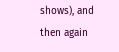shows), and then again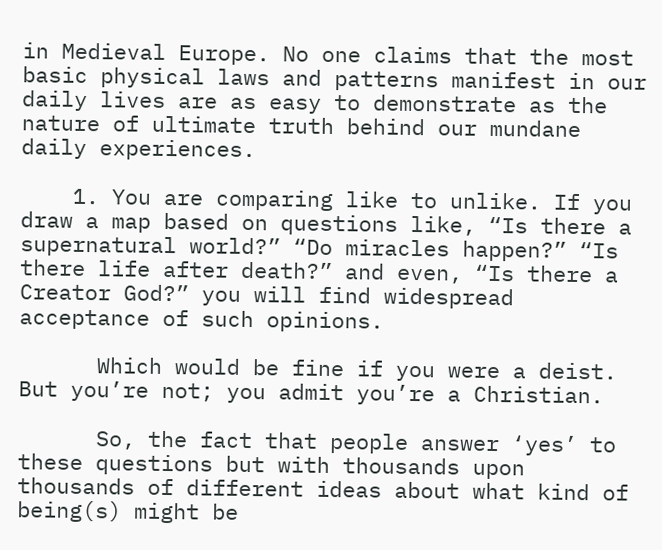in Medieval Europe. No one claims that the most basic physical laws and patterns manifest in our daily lives are as easy to demonstrate as the nature of ultimate truth behind our mundane daily experiences.

    1. You are comparing like to unlike. If you draw a map based on questions like, “Is there a supernatural world?” “Do miracles happen?” “Is there life after death?” and even, “Is there a Creator God?” you will find widespread acceptance of such opinions.

      Which would be fine if you were a deist. But you’re not; you admit you’re a Christian.

      So, the fact that people answer ‘yes’ to these questions but with thousands upon thousands of different ideas about what kind of being(s) might be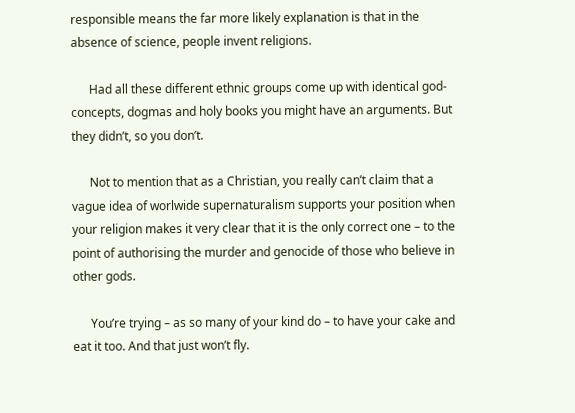responsible means the far more likely explanation is that in the absence of science, people invent religions.

      Had all these different ethnic groups come up with identical god-concepts, dogmas and holy books you might have an arguments. But they didn’t, so you don’t.

      Not to mention that as a Christian, you really can’t claim that a vague idea of worlwide supernaturalism supports your position when your religion makes it very clear that it is the only correct one – to the point of authorising the murder and genocide of those who believe in other gods.

      You’re trying – as so many of your kind do – to have your cake and eat it too. And that just won’t fly.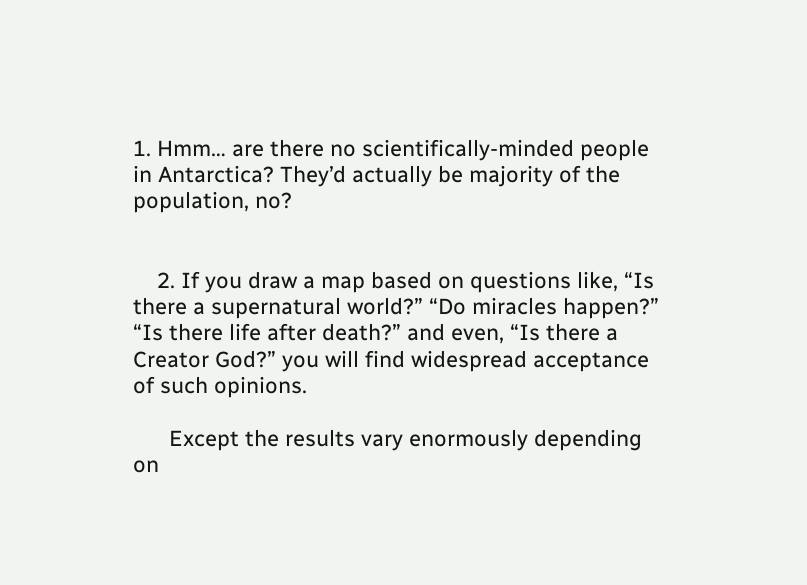1. Hmm… are there no scientifically-minded people in Antarctica? They’d actually be majority of the population, no?


    2. If you draw a map based on questions like, “Is there a supernatural world?” “Do miracles happen?” “Is there life after death?” and even, “Is there a Creator God?” you will find widespread acceptance of such opinions.

      Except the results vary enormously depending on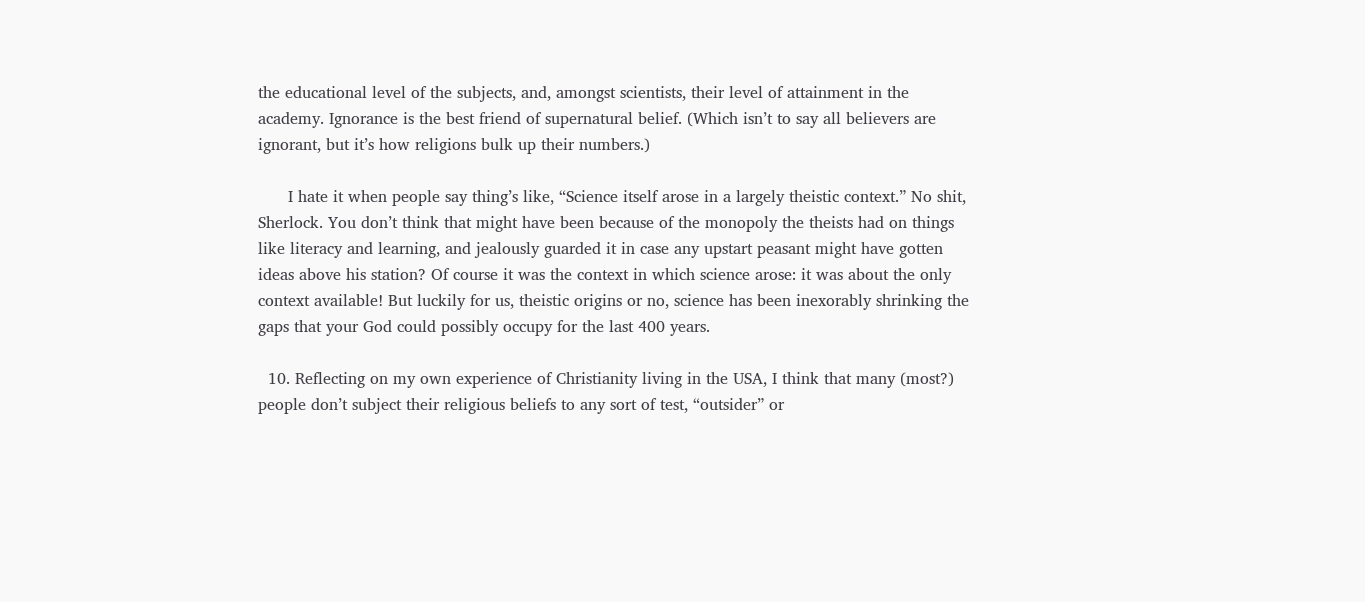the educational level of the subjects, and, amongst scientists, their level of attainment in the academy. Ignorance is the best friend of supernatural belief. (Which isn’t to say all believers are ignorant, but it’s how religions bulk up their numbers.)

      I hate it when people say thing’s like, “Science itself arose in a largely theistic context.” No shit, Sherlock. You don’t think that might have been because of the monopoly the theists had on things like literacy and learning, and jealously guarded it in case any upstart peasant might have gotten ideas above his station? Of course it was the context in which science arose: it was about the only context available! But luckily for us, theistic origins or no, science has been inexorably shrinking the gaps that your God could possibly occupy for the last 400 years.

  10. Reflecting on my own experience of Christianity living in the USA, I think that many (most?) people don’t subject their religious beliefs to any sort of test, “outsider” or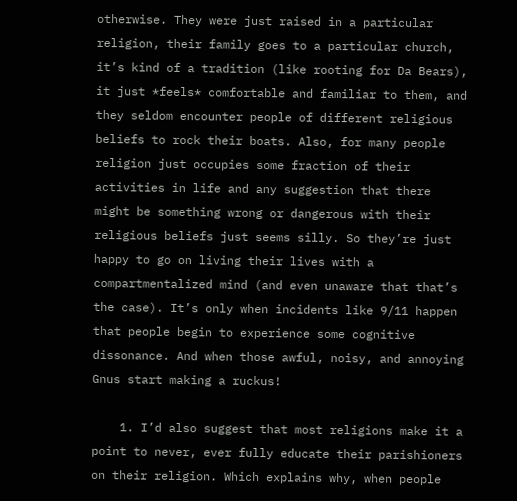otherwise. They were just raised in a particular religion, their family goes to a particular church, it’s kind of a tradition (like rooting for Da Bears), it just *feels* comfortable and familiar to them, and they seldom encounter people of different religious beliefs to rock their boats. Also, for many people religion just occupies some fraction of their activities in life and any suggestion that there might be something wrong or dangerous with their religious beliefs just seems silly. So they’re just happy to go on living their lives with a compartmentalized mind (and even unaware that that’s the case). It’s only when incidents like 9/11 happen that people begin to experience some cognitive dissonance. And when those awful, noisy, and annoying Gnus start making a ruckus!

    1. I’d also suggest that most religions make it a point to never, ever fully educate their parishioners on their religion. Which explains why, when people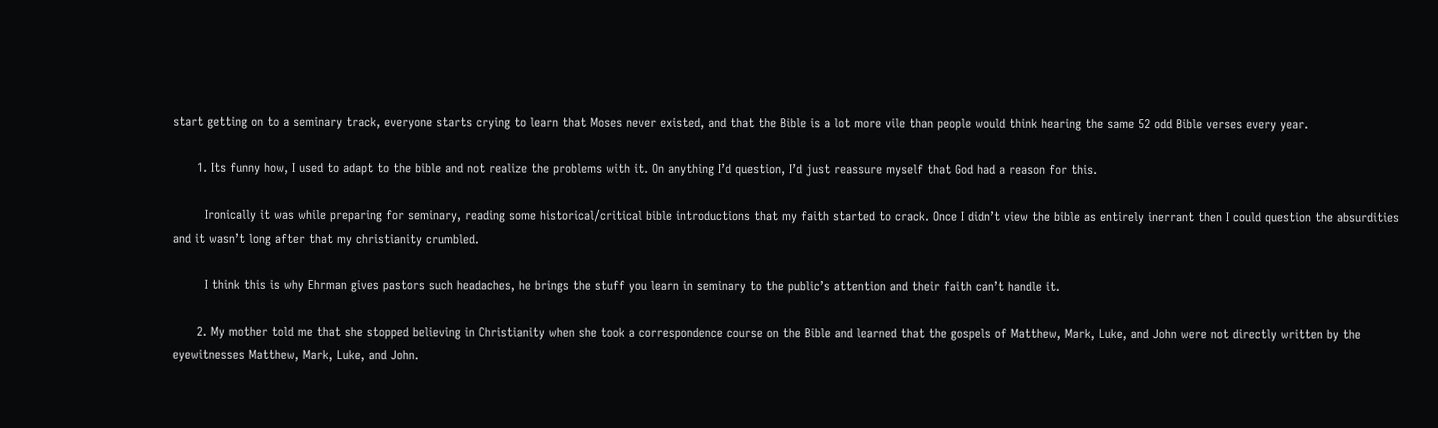start getting on to a seminary track, everyone starts crying to learn that Moses never existed, and that the Bible is a lot more vile than people would think hearing the same 52 odd Bible verses every year.

      1. Its funny how, I used to adapt to the bible and not realize the problems with it. On anything I’d question, I’d just reassure myself that God had a reason for this.

        Ironically it was while preparing for seminary, reading some historical/critical bible introductions that my faith started to crack. Once I didn’t view the bible as entirely inerrant then I could question the absurdities and it wasn’t long after that my christianity crumbled.

        I think this is why Ehrman gives pastors such headaches, he brings the stuff you learn in seminary to the public’s attention and their faith can’t handle it.

      2. My mother told me that she stopped believing in Christianity when she took a correspondence course on the Bible and learned that the gospels of Matthew, Mark, Luke, and John were not directly written by the eyewitnesses Matthew, Mark, Luke, and John.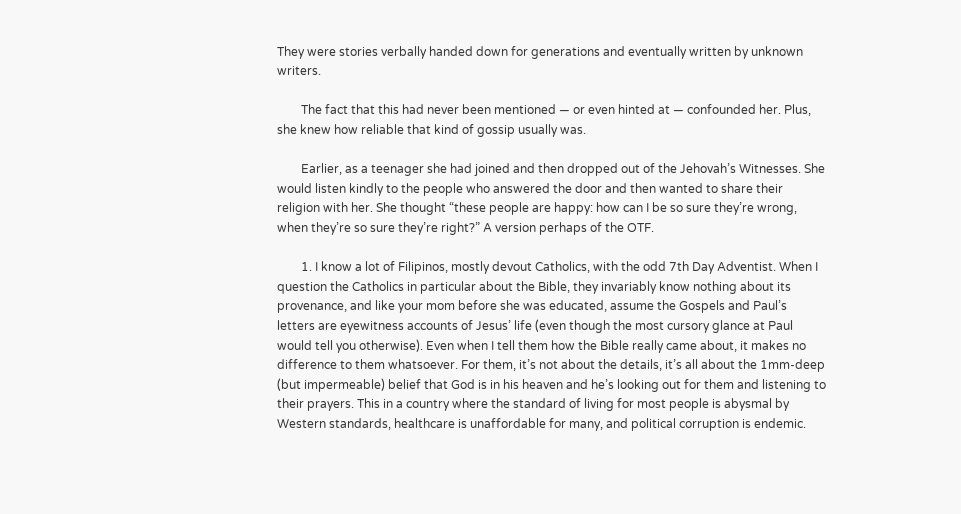They were stories verbally handed down for generations and eventually written by unknown writers.

        The fact that this had never been mentioned — or even hinted at — confounded her. Plus, she knew how reliable that kind of gossip usually was.

        Earlier, as a teenager she had joined and then dropped out of the Jehovah’s Witnesses. She would listen kindly to the people who answered the door and then wanted to share their religion with her. She thought “these people are happy: how can I be so sure they’re wrong, when they’re so sure they’re right?” A version perhaps of the OTF.

        1. I know a lot of Filipinos, mostly devout Catholics, with the odd 7th Day Adventist. When I question the Catholics in particular about the Bible, they invariably know nothing about its provenance, and like your mom before she was educated, assume the Gospels and Paul’s letters are eyewitness accounts of Jesus’ life (even though the most cursory glance at Paul would tell you otherwise). Even when I tell them how the Bible really came about, it makes no difference to them whatsoever. For them, it’s not about the details, it’s all about the 1mm-deep (but impermeable) belief that God is in his heaven and he’s looking out for them and listening to their prayers. This in a country where the standard of living for most people is abysmal by Western standards, healthcare is unaffordable for many, and political corruption is endemic.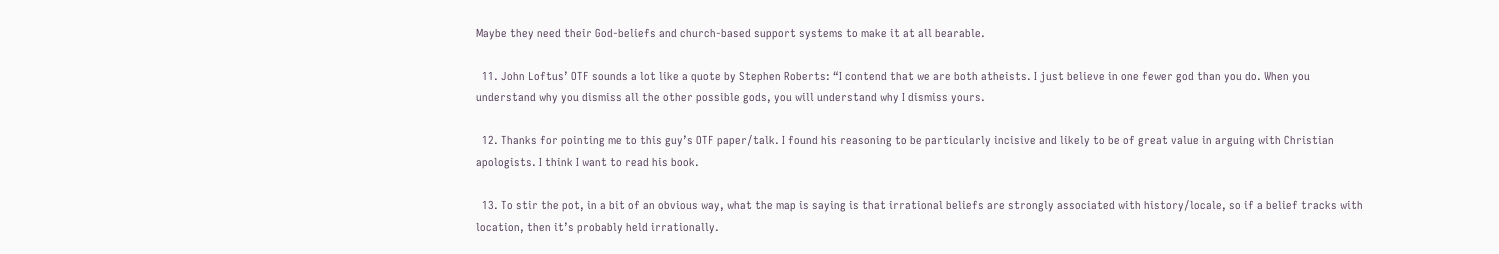Maybe they need their God-beliefs and church-based support systems to make it at all bearable.

  11. John Loftus’ OTF sounds a lot like a quote by Stephen Roberts: “I contend that we are both atheists. I just believe in one fewer god than you do. When you understand why you dismiss all the other possible gods, you will understand why I dismiss yours.

  12. Thanks for pointing me to this guy’s OTF paper/talk. I found his reasoning to be particularly incisive and likely to be of great value in arguing with Christian apologists. I think I want to read his book.

  13. To stir the pot, in a bit of an obvious way, what the map is saying is that irrational beliefs are strongly associated with history/locale, so if a belief tracks with location, then it’s probably held irrationally.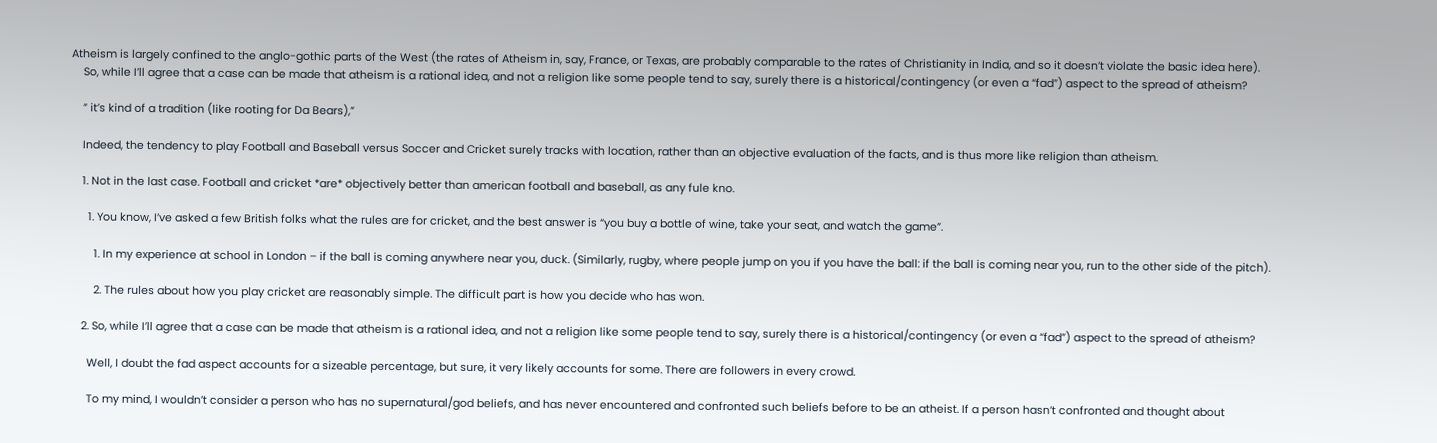Atheism is largely confined to the anglo-gothic parts of the West (the rates of Atheism in, say, France, or Texas, are probably comparable to the rates of Christianity in India, and so it doesn’t violate the basic idea here).
    So, while I’ll agree that a case can be made that atheism is a rational idea, and not a religion like some people tend to say, surely there is a historical/contingency (or even a “fad”) aspect to the spread of atheism?

    ” it’s kind of a tradition (like rooting for Da Bears),”

    Indeed, the tendency to play Football and Baseball versus Soccer and Cricket surely tracks with location, rather than an objective evaluation of the facts, and is thus more like religion than atheism.

    1. Not in the last case. Football and cricket *are* objectively better than american football and baseball, as any fule kno.

      1. You know, I’ve asked a few British folks what the rules are for cricket, and the best answer is “you buy a bottle of wine, take your seat, and watch the game”.

        1. In my experience at school in London – if the ball is coming anywhere near you, duck. (Similarly, rugby, where people jump on you if you have the ball: if the ball is coming near you, run to the other side of the pitch).

        2. The rules about how you play cricket are reasonably simple. The difficult part is how you decide who has won.

    2. So, while I’ll agree that a case can be made that atheism is a rational idea, and not a religion like some people tend to say, surely there is a historical/contingency (or even a “fad”) aspect to the spread of atheism?

      Well, I doubt the fad aspect accounts for a sizeable percentage, but sure, it very likely accounts for some. There are followers in every crowd.

      To my mind, I wouldn’t consider a person who has no supernatural/god beliefs, and has never encountered and confronted such beliefs before to be an atheist. If a person hasn’t confronted and thought about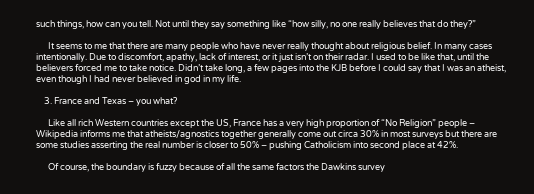such things, how can you tell. Not until they say something like “how silly, no one really believes that do they?”

      It seems to me that there are many people who have never really thought about religious belief. In many cases intentionally. Due to discomfort, apathy, lack of interest, or it just isn’t on their radar. I used to be like that, until the believers forced me to take notice. Didn’t take long, a few pages into the KJB before I could say that I was an atheist, even though I had never believed in god in my life.

    3. France and Texas – you what?

      Like all rich Western countries except the US, France has a very high proportion of “No Religion” people – Wikipedia informs me that atheists/agnostics together generally come out circa 30% in most surveys but there are some studies asserting the real number is closer to 50% – pushing Catholicism into second place at 42%.

      Of course, the boundary is fuzzy because of all the same factors the Dawkins survey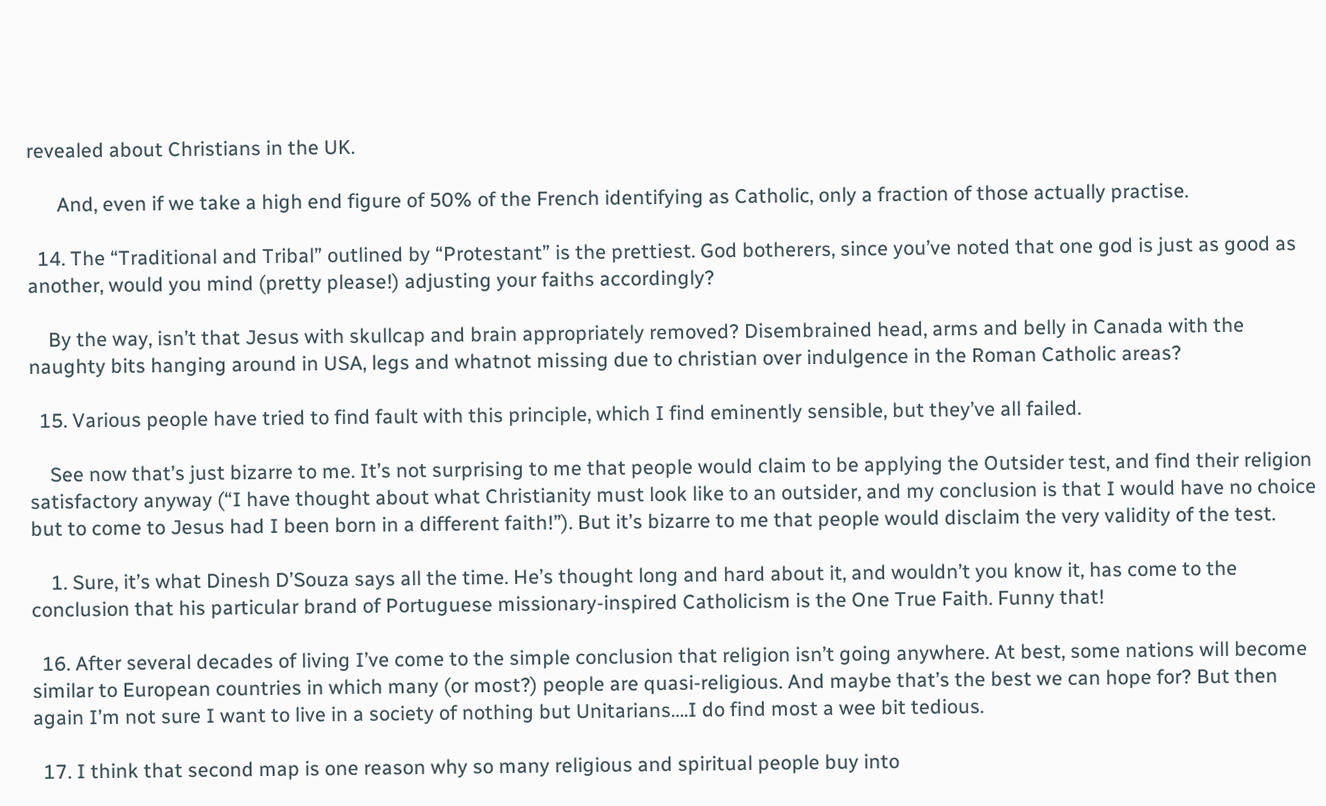revealed about Christians in the UK.

      And, even if we take a high end figure of 50% of the French identifying as Catholic, only a fraction of those actually practise.

  14. The “Traditional and Tribal” outlined by “Protestant” is the prettiest. God botherers, since you’ve noted that one god is just as good as another, would you mind (pretty please!) adjusting your faiths accordingly?

    By the way, isn’t that Jesus with skullcap and brain appropriately removed? Disembrained head, arms and belly in Canada with the naughty bits hanging around in USA, legs and whatnot missing due to christian over indulgence in the Roman Catholic areas?

  15. Various people have tried to find fault with this principle, which I find eminently sensible, but they’ve all failed.

    See now that’s just bizarre to me. It’s not surprising to me that people would claim to be applying the Outsider test, and find their religion satisfactory anyway (“I have thought about what Christianity must look like to an outsider, and my conclusion is that I would have no choice but to come to Jesus had I been born in a different faith!”). But it’s bizarre to me that people would disclaim the very validity of the test.

    1. Sure, it’s what Dinesh D’Souza says all the time. He’s thought long and hard about it, and wouldn’t you know it, has come to the conclusion that his particular brand of Portuguese missionary-inspired Catholicism is the One True Faith. Funny that!

  16. After several decades of living I’ve come to the simple conclusion that religion isn’t going anywhere. At best, some nations will become similar to European countries in which many (or most?) people are quasi-religious. And maybe that’s the best we can hope for? But then again I’m not sure I want to live in a society of nothing but Unitarians….I do find most a wee bit tedious.

  17. I think that second map is one reason why so many religious and spiritual people buy into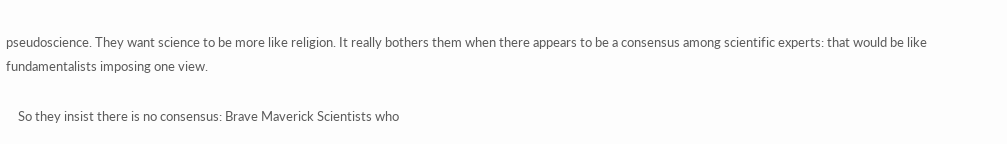pseudoscience. They want science to be more like religion. It really bothers them when there appears to be a consensus among scientific experts: that would be like fundamentalists imposing one view.

    So they insist there is no consensus: Brave Maverick Scientists who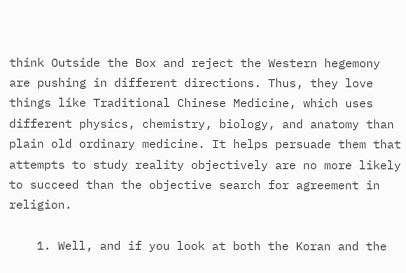think Outside the Box and reject the Western hegemony are pushing in different directions. Thus, they love things like Traditional Chinese Medicine, which uses different physics, chemistry, biology, and anatomy than plain old ordinary medicine. It helps persuade them that attempts to study reality objectively are no more likely to succeed than the objective search for agreement in religion.

    1. Well, and if you look at both the Koran and the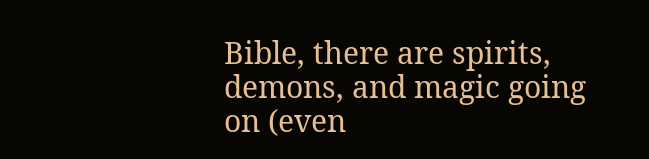Bible, there are spirits, demons, and magic going on (even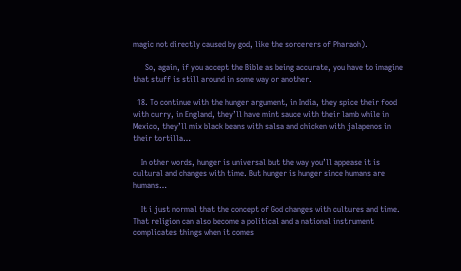magic not directly caused by god, like the sorcerers of Pharaoh).

      So, again, if you accept the Bible as being accurate, you have to imagine that stuff is still around in some way or another.

  18. To continue with the hunger argument, in India, they spice their food with curry, in England, they’ll have mint sauce with their lamb while in Mexico, they’ll mix black beans with salsa and chicken with jalapenos in their tortilla…

    In other words, hunger is universal but the way you’ll appease it is cultural and changes with time. But hunger is hunger since humans are humans…

    It i just normal that the concept of God changes with cultures and time. That religion can also become a political and a national instrument complicates things when it comes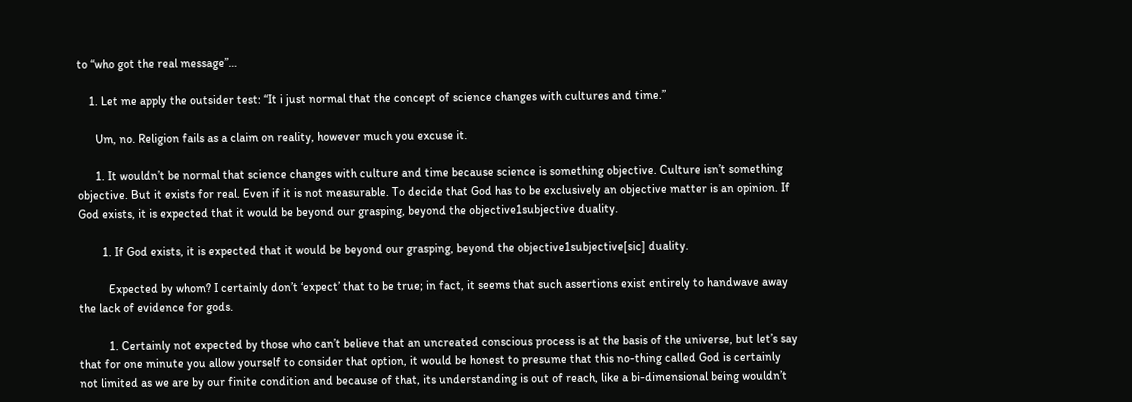to “who got the real message”…

    1. Let me apply the outsider test: “It i just normal that the concept of science changes with cultures and time.”

      Um, no. Religion fails as a claim on reality, however much you excuse it.

      1. It wouldn’t be normal that science changes with culture and time because science is something objective. Culture isn’t something objective. But it exists for real. Even if it is not measurable. To decide that God has to be exclusively an objective matter is an opinion. If God exists, it is expected that it would be beyond our grasping, beyond the objective1subjective duality.

        1. If God exists, it is expected that it would be beyond our grasping, beyond the objective1subjective[sic] duality.

          Expected by whom? I certainly don’t ‘expect’ that to be true; in fact, it seems that such assertions exist entirely to handwave away the lack of evidence for gods.

          1. Certainly not expected by those who can’t believe that an uncreated conscious process is at the basis of the universe, but let’s say that for one minute you allow yourself to consider that option, it would be honest to presume that this no-thing called God is certainly not limited as we are by our finite condition and because of that, its understanding is out of reach, like a bi-dimensional being wouldn’t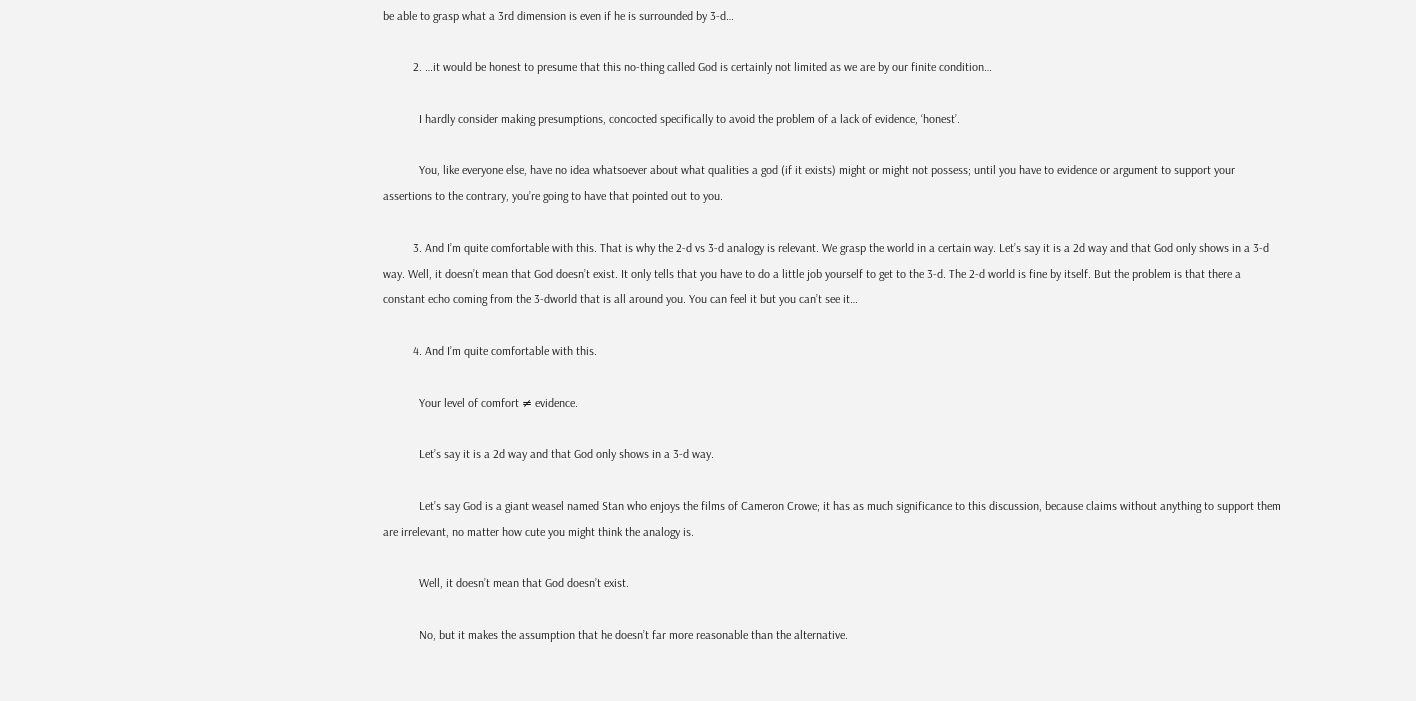be able to grasp what a 3rd dimension is even if he is surrounded by 3-d…

          2. …it would be honest to presume that this no-thing called God is certainly not limited as we are by our finite condition…

            I hardly consider making presumptions, concocted specifically to avoid the problem of a lack of evidence, ‘honest’.

            You, like everyone else, have no idea whatsoever about what qualities a god (if it exists) might or might not possess; until you have to evidence or argument to support your assertions to the contrary, you’re going to have that pointed out to you.

          3. And I’m quite comfortable with this. That is why the 2-d vs 3-d analogy is relevant. We grasp the world in a certain way. Let’s say it is a 2d way and that God only shows in a 3-d way. Well, it doesn’t mean that God doesn’t exist. It only tells that you have to do a little job yourself to get to the 3-d. The 2-d world is fine by itself. But the problem is that there a constant echo coming from the 3-dworld that is all around you. You can feel it but you can’t see it…

          4. And I’m quite comfortable with this.

            Your level of comfort ≠ evidence.

            Let’s say it is a 2d way and that God only shows in a 3-d way.

            Let’s say God is a giant weasel named Stan who enjoys the films of Cameron Crowe; it has as much significance to this discussion, because claims without anything to support them are irrelevant, no matter how cute you might think the analogy is.

            Well, it doesn’t mean that God doesn’t exist.

            No, but it makes the assumption that he doesn’t far more reasonable than the alternative.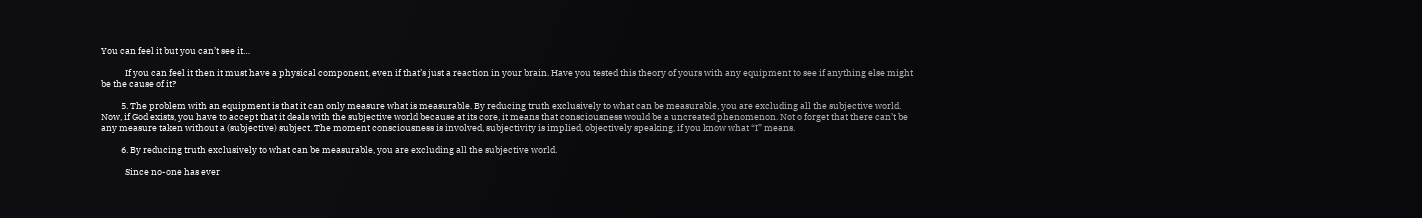You can feel it but you can’t see it…

            If you can feel it then it must have a physical component, even if that’s just a reaction in your brain. Have you tested this theory of yours with any equipment to see if anything else might be the cause of it?

          5. The problem with an equipment is that it can only measure what is measurable. By reducing truth exclusively to what can be measurable, you are excluding all the subjective world. Now, if God exists, you have to accept that it deals with the subjective world because at its core, it means that consciousness would be a uncreated phenomenon. Not o forget that there can’t be any measure taken without a (subjective) subject. The moment consciousness is involved, subjectivity is implied, objectively speaking, if you know what “I” means.

          6. By reducing truth exclusively to what can be measurable, you are excluding all the subjective world.

            Since no-one has ever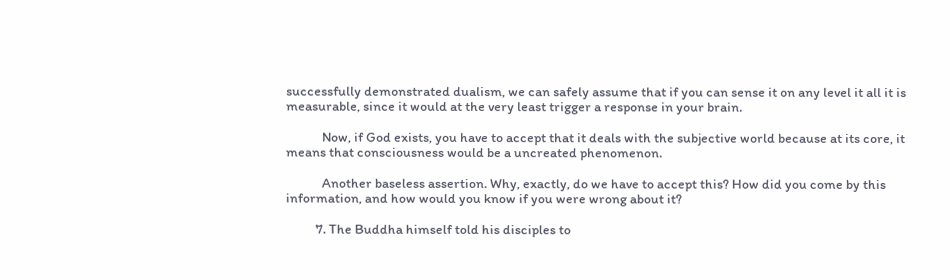successfully demonstrated dualism, we can safely assume that if you can sense it on any level it all it is measurable, since it would at the very least trigger a response in your brain.

            Now, if God exists, you have to accept that it deals with the subjective world because at its core, it means that consciousness would be a uncreated phenomenon.

            Another baseless assertion. Why, exactly, do we have to accept this? How did you come by this information, and how would you know if you were wrong about it?

          7. The Buddha himself told his disciples to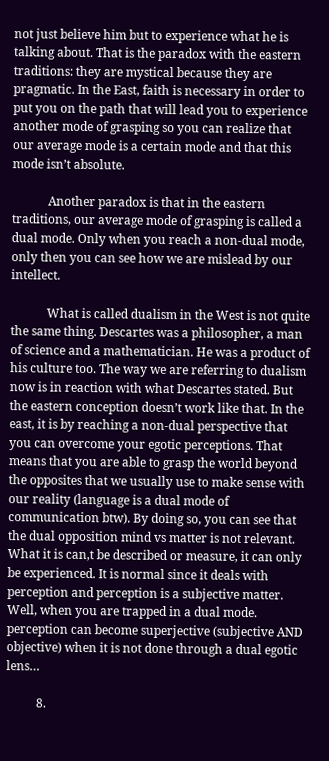not just believe him but to experience what he is talking about. That is the paradox with the eastern traditions: they are mystical because they are pragmatic. In the East, faith is necessary in order to put you on the path that will lead you to experience another mode of grasping so you can realize that our average mode is a certain mode and that this mode isn’t absolute.

            Another paradox is that in the eastern traditions, our average mode of grasping is called a dual mode. Only when you reach a non-dual mode, only then you can see how we are mislead by our intellect.

            What is called dualism in the West is not quite the same thing. Descartes was a philosopher, a man of science and a mathematician. He was a product of his culture too. The way we are referring to dualism now is in reaction with what Descartes stated. But the eastern conception doesn’t work like that. In the east, it is by reaching a non-dual perspective that you can overcome your egotic perceptions. That means that you are able to grasp the world beyond the opposites that we usually use to make sense with our reality (language is a dual mode of communication btw). By doing so, you can see that the dual opposition mind vs matter is not relevant. What it is can,t be described or measure, it can only be experienced. It is normal since it deals with perception and perception is a subjective matter. Well, when you are trapped in a dual mode. perception can become superjective (subjective AND objective) when it is not done through a dual egotic lens…

          8.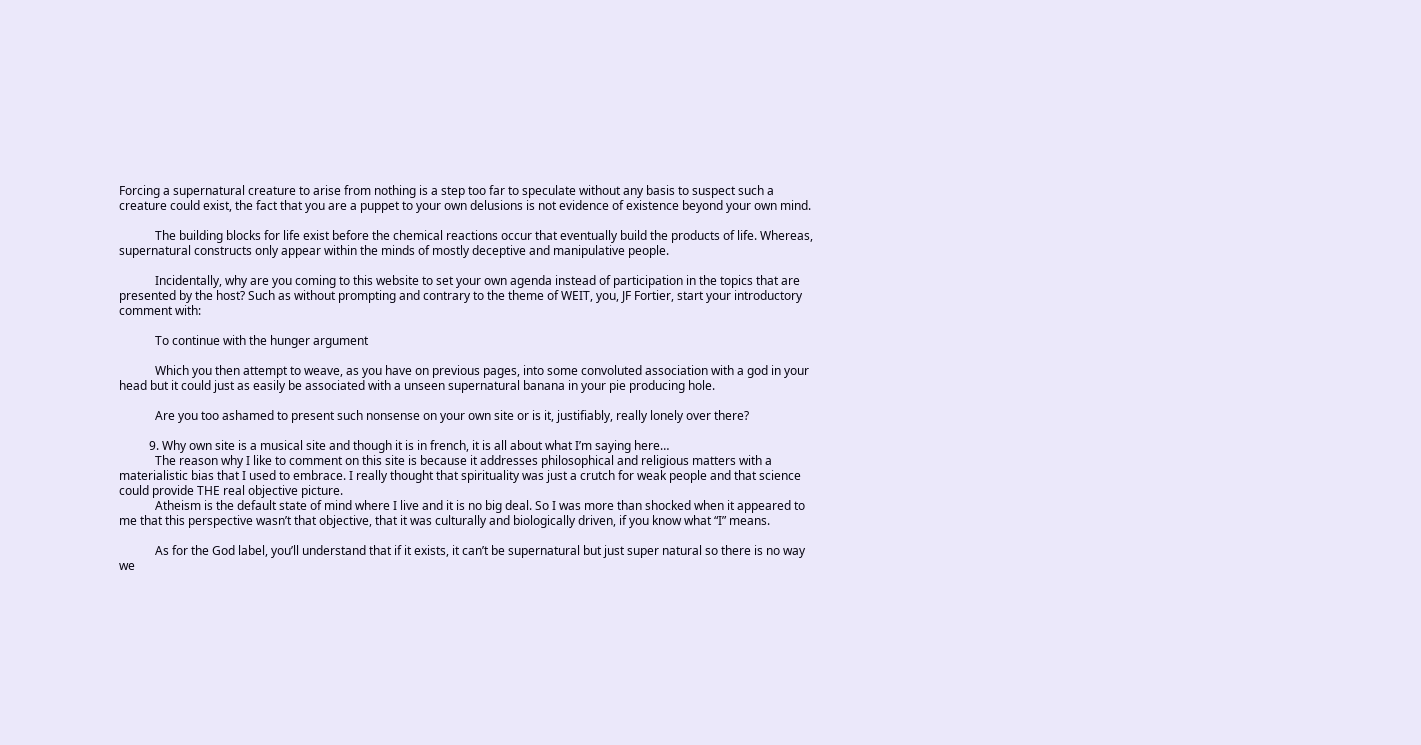Forcing a supernatural creature to arise from nothing is a step too far to speculate without any basis to suspect such a creature could exist, the fact that you are a puppet to your own delusions is not evidence of existence beyond your own mind.

            The building blocks for life exist before the chemical reactions occur that eventually build the products of life. Whereas, supernatural constructs only appear within the minds of mostly deceptive and manipulative people.

            Incidentally, why are you coming to this website to set your own agenda instead of participation in the topics that are presented by the host? Such as without prompting and contrary to the theme of WEIT, you, JF Fortier, start your introductory comment with:

            To continue with the hunger argument

            Which you then attempt to weave, as you have on previous pages, into some convoluted association with a god in your head but it could just as easily be associated with a unseen supernatural banana in your pie producing hole.

            Are you too ashamed to present such nonsense on your own site or is it, justifiably, really lonely over there?

          9. Why own site is a musical site and though it is in french, it is all about what I’m saying here…
            The reason why I like to comment on this site is because it addresses philosophical and religious matters with a materialistic bias that I used to embrace. I really thought that spirituality was just a crutch for weak people and that science could provide THE real objective picture.
            Atheism is the default state of mind where I live and it is no big deal. So I was more than shocked when it appeared to me that this perspective wasn’t that objective, that it was culturally and biologically driven, if you know what “I” means.

            As for the God label, you’ll understand that if it exists, it can’t be supernatural but just super natural so there is no way we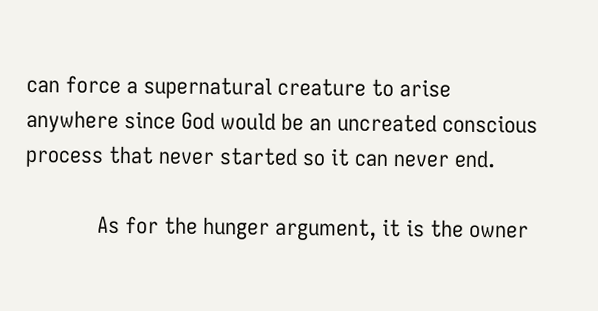can force a supernatural creature to arise anywhere since God would be an uncreated conscious process that never started so it can never end.

            As for the hunger argument, it is the owner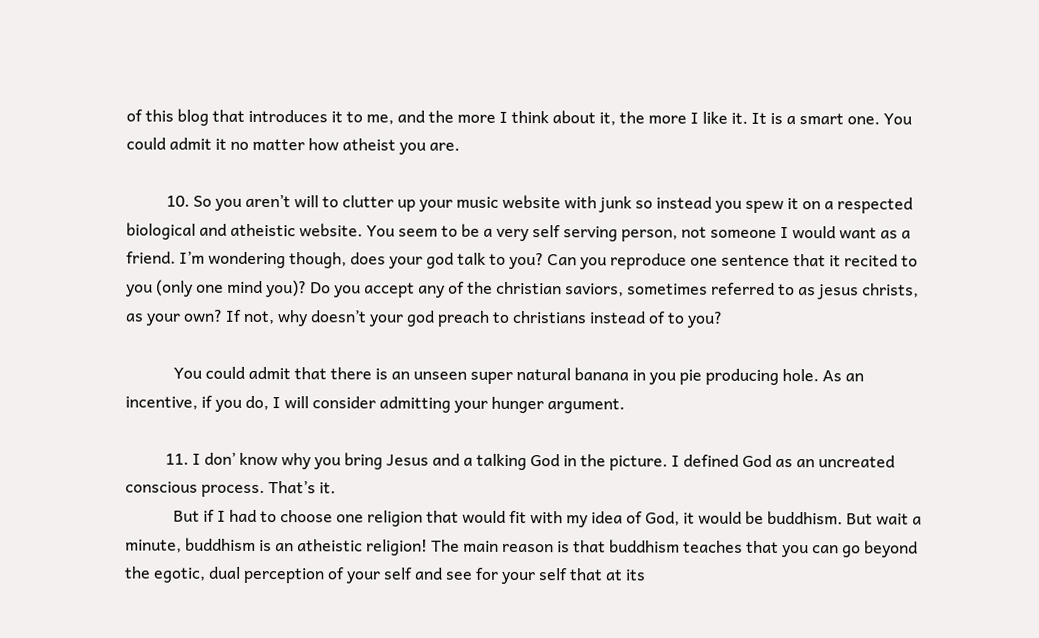of this blog that introduces it to me, and the more I think about it, the more I like it. It is a smart one. You could admit it no matter how atheist you are.

          10. So you aren’t will to clutter up your music website with junk so instead you spew it on a respected biological and atheistic website. You seem to be a very self serving person, not someone I would want as a friend. I’m wondering though, does your god talk to you? Can you reproduce one sentence that it recited to you (only one mind you)? Do you accept any of the christian saviors, sometimes referred to as jesus christs, as your own? If not, why doesn’t your god preach to christians instead of to you?

            You could admit that there is an unseen super natural banana in you pie producing hole. As an incentive, if you do, I will consider admitting your hunger argument.

          11. I don’ know why you bring Jesus and a talking God in the picture. I defined God as an uncreated conscious process. That’s it.
            But if I had to choose one religion that would fit with my idea of God, it would be buddhism. But wait a minute, buddhism is an atheistic religion! The main reason is that buddhism teaches that you can go beyond the egotic, dual perception of your self and see for your self that at its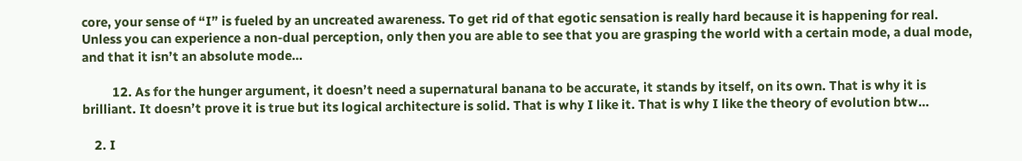core, your sense of “I” is fueled by an uncreated awareness. To get rid of that egotic sensation is really hard because it is happening for real. Unless you can experience a non-dual perception, only then you are able to see that you are grasping the world with a certain mode, a dual mode, and that it isn’t an absolute mode…

          12. As for the hunger argument, it doesn’t need a supernatural banana to be accurate, it stands by itself, on its own. That is why it is brilliant. It doesn’t prove it is true but its logical architecture is solid. That is why I like it. That is why I like the theory of evolution btw…

    2. I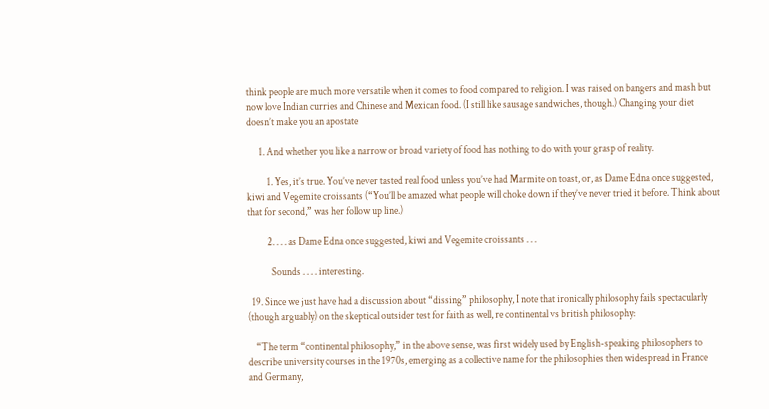think people are much more versatile when it comes to food compared to religion. I was raised on bangers and mash but now love Indian curries and Chinese and Mexican food. (I still like sausage sandwiches, though.) Changing your diet doesn’t make you an apostate

      1. And whether you like a narrow or broad variety of food has nothing to do with your grasp of reality.

          1. Yes, it’s true. You’ve never tasted real food unless you’ve had Marmite on toast, or, as Dame Edna once suggested, kiwi and Vegemite croissants (“You’ll be amazed what people will choke down if they’ve never tried it before. Think about that for second,” was her follow up line.)

          2. . . . as Dame Edna once suggested, kiwi and Vegemite croissants . . .

            Sounds . . . . interesting.

  19. Since we just have had a discussion about “dissing” philosophy, I note that ironically philosophy fails spectacularly (though arguably) on the skeptical outsider test for faith as well, re continental vs british philosophy:

    “The term “continental philosophy,” in the above sense, was first widely used by English-speaking philosophers to describe university courses in the 1970s, emerging as a collective name for the philosophies then widespread in France and Germany,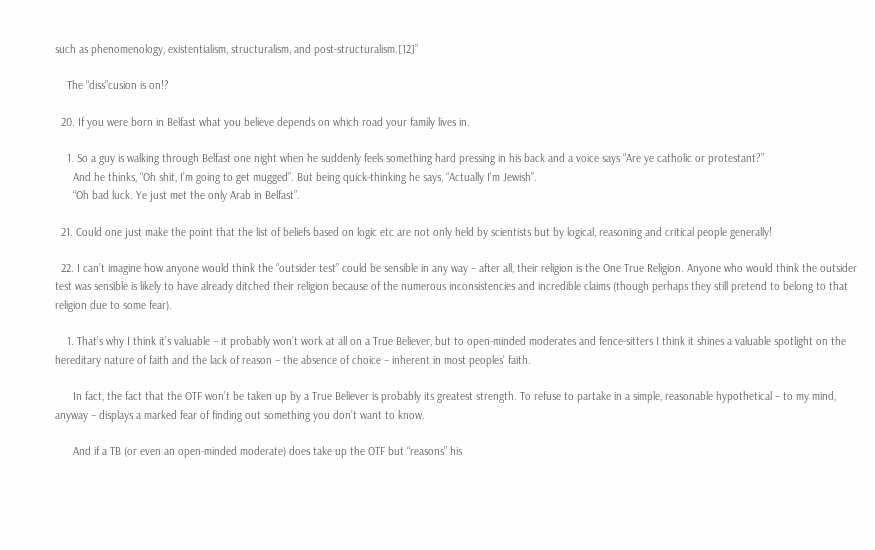such as phenomenology, existentialism, structuralism, and post-structuralism.[12]”

    The “diss”cusion is on!?

  20. If you were born in Belfast what you believe depends on which road your family lives in.

    1. So a guy is walking through Belfast one night when he suddenly feels something hard pressing in his back and a voice says “Are ye catholic or protestant?”
      And he thinks, “Oh shit, I’m going to get mugged”. But being quick-thinking he says, “Actually I’m Jewish”.
      “Oh bad luck. Ye just met the only Arab in Belfast”.

  21. Could one just make the point that the list of beliefs based on logic etc are not only held by scientists but by logical, reasoning and critical people generally!

  22. I can’t imagine how anyone would think the “outsider test” could be sensible in any way – after all, their religion is the One True Religion. Anyone who would think the outsider test was sensible is likely to have already ditched their religion because of the numerous inconsistencies and incredible claims (though perhaps they still pretend to belong to that religion due to some fear).

    1. That’s why I think it’s valuable – it probably won’t work at all on a True Believer, but to open-minded moderates and fence-sitters I think it shines a valuable spotlight on the hereditary nature of faith and the lack of reason – the absence of choice – inherent in most peoples’ faith.

      In fact, the fact that the OTF won’t be taken up by a True Believer is probably its greatest strength. To refuse to partake in a simple, reasonable hypothetical – to my mind, anyway – displays a marked fear of finding out something you don’t want to know.

      And if a TB (or even an open-minded moderate) does take up the OTF but “reasons” his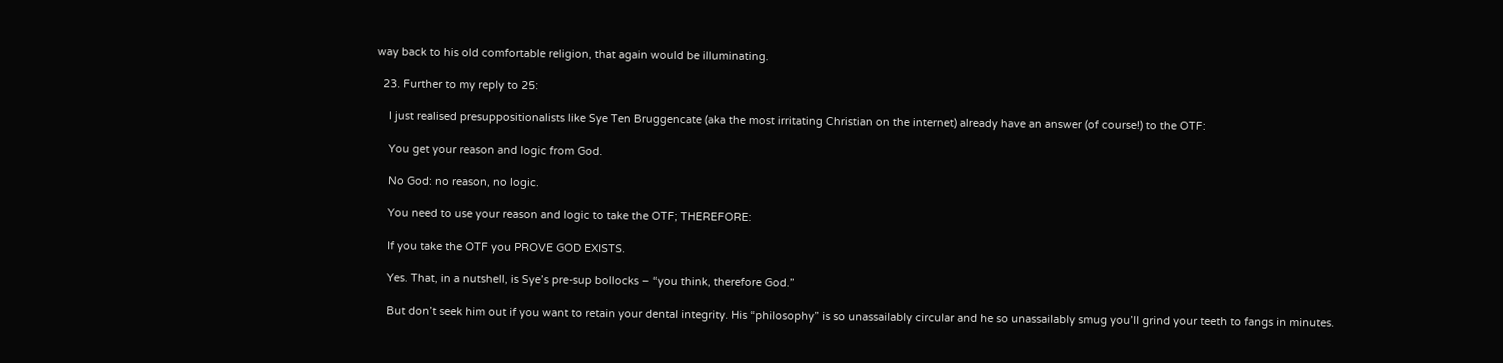way back to his old comfortable religion, that again would be illuminating.

  23. Further to my reply to 25:

    I just realised presuppositionalists like Sye Ten Bruggencate (aka the most irritating Christian on the internet) already have an answer (of course!) to the OTF:

    You get your reason and logic from God.

    No God: no reason, no logic.

    You need to use your reason and logic to take the OTF; THEREFORE:

    If you take the OTF you PROVE GOD EXISTS.

    Yes. That, in a nutshell, is Sye’s pre-sup bollocks – “you think, therefore God.”

    But don’t seek him out if you want to retain your dental integrity. His “philosophy” is so unassailably circular and he so unassailably smug you’ll grind your teeth to fangs in minutes.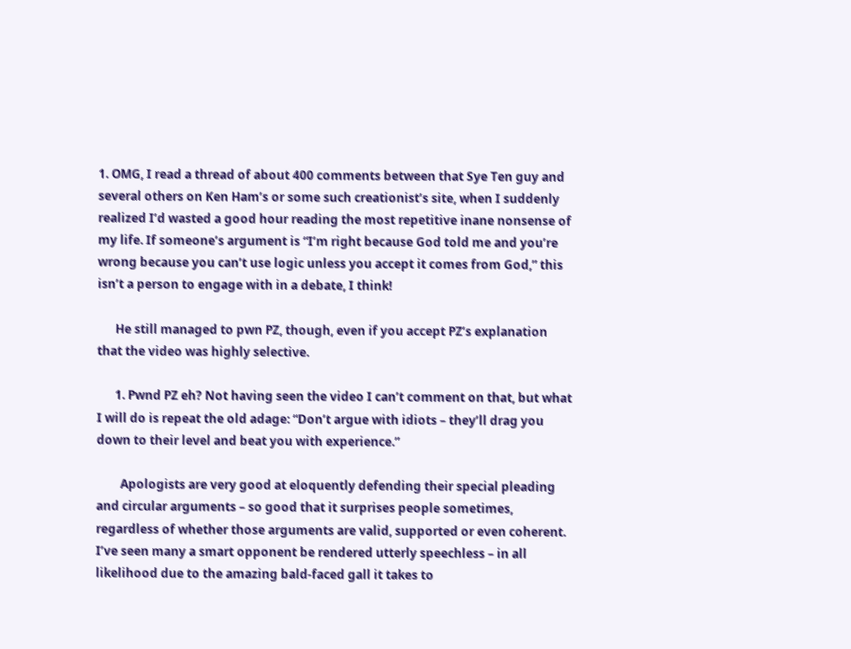1. OMG, I read a thread of about 400 comments between that Sye Ten guy and several others on Ken Ham’s or some such creationist’s site, when I suddenly realized I’d wasted a good hour reading the most repetitive inane nonsense of my life. If someone’s argument is “I’m right because God told me and you’re wrong because you can’t use logic unless you accept it comes from God,” this isn’t a person to engage with in a debate, I think!

      He still managed to pwn PZ, though, even if you accept PZ’s explanation that the video was highly selective.

      1. Pwnd PZ eh? Not having seen the video I can’t comment on that, but what I will do is repeat the old adage: “Don’t argue with idiots – they’ll drag you down to their level and beat you with experience.”

        Apologists are very good at eloquently defending their special pleading and circular arguments – so good that it surprises people sometimes, regardless of whether those arguments are valid, supported or even coherent. I’ve seen many a smart opponent be rendered utterly speechless – in all likelihood due to the amazing bald-faced gall it takes to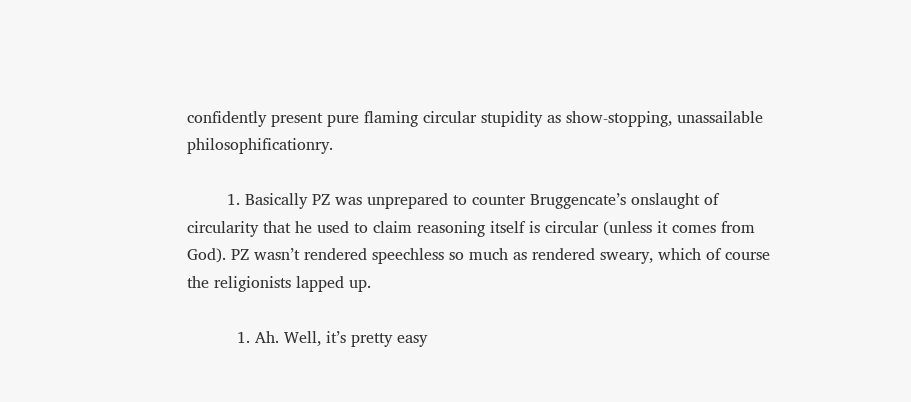confidently present pure flaming circular stupidity as show-stopping, unassailable philosophificationry.

        1. Basically PZ was unprepared to counter Bruggencate’s onslaught of circularity that he used to claim reasoning itself is circular (unless it comes from God). PZ wasn’t rendered speechless so much as rendered sweary, which of course the religionists lapped up.

          1. Ah. Well, it’s pretty easy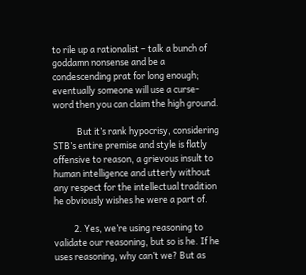to rile up a rationalist – talk a bunch of goddamn nonsense and be a condescending prat for long enough; eventually someone will use a curse-word then you can claim the high ground.

            But it’s rank hypocrisy, considering STB’s entire premise and style is flatly offensive to reason, a grievous insult to human intelligence and utterly without any respect for the intellectual tradition he obviously wishes he were a part of.

          2. Yes, we’re using reasoning to validate our reasoning, but so is he. If he uses reasoning, why can’t we? But as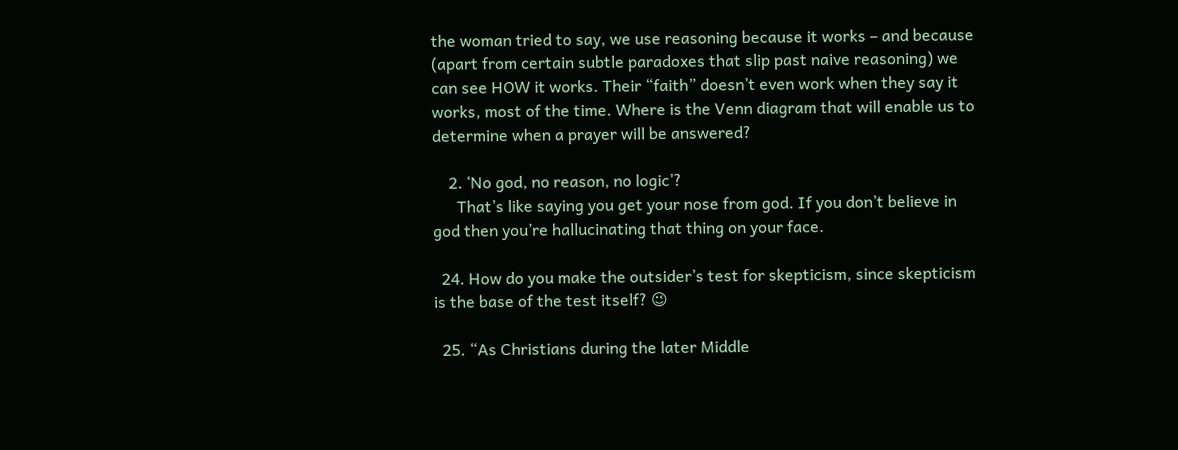the woman tried to say, we use reasoning because it works – and because (apart from certain subtle paradoxes that slip past naive reasoning) we can see HOW it works. Their “faith” doesn’t even work when they say it works, most of the time. Where is the Venn diagram that will enable us to determine when a prayer will be answered?

    2. ‘No god, no reason, no logic’?
      That’s like saying you get your nose from god. If you don’t believe in god then you’re hallucinating that thing on your face.

  24. How do you make the outsider’s test for skepticism, since skepticism is the base of the test itself? 😉

  25. “As Christians during the later Middle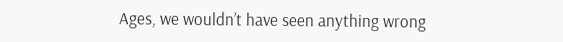Ages, we wouldn’t have seen anything wrong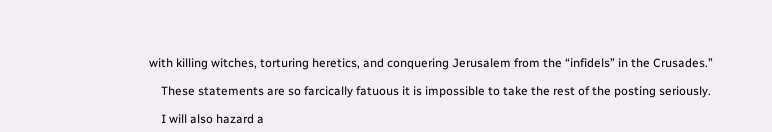with killing witches, torturing heretics, and conquering Jerusalem from the “infidels” in the Crusades.”

    These statements are so farcically fatuous it is impossible to take the rest of the posting seriously.

    I will also hazard a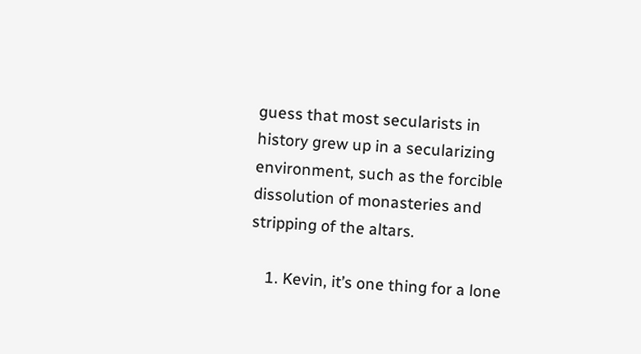guess that most secularists in history grew up in a secularizing environment, such as the forcible dissolution of monasteries and stripping of the altars.

    1. Kevin, it’s one thing for a lone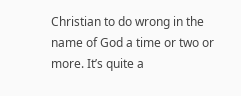Christian to do wrong in the name of God a time or two or more. It’s quite a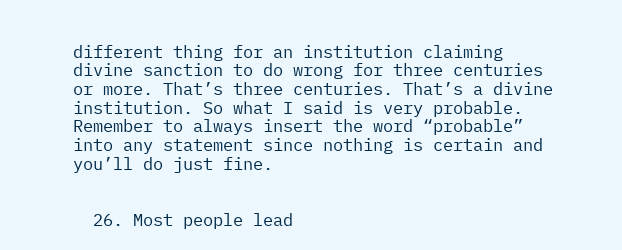different thing for an institution claiming divine sanction to do wrong for three centuries or more. That’s three centuries. That’s a divine institution. So what I said is very probable. Remember to always insert the word “probable” into any statement since nothing is certain and you’ll do just fine.


  26. Most people lead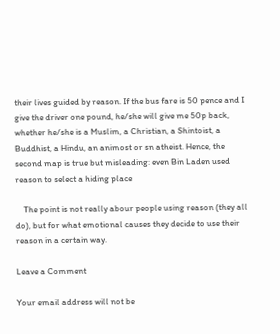their lives guided by reason. If the bus fare is 50 pence and I give the driver one pound, he/she will give me 50p back, whether he/she is a Muslim, a Christian, a Shintoist, a Buddhist, a Hindu, an animost or sn atheist. Hence, the second map is true but misleading: even Bin Laden used reason to select a hiding place

    The point is not really abour people using reason (they all do), but for what emotional causes they decide to use their reason in a certain way.

Leave a Comment

Your email address will not be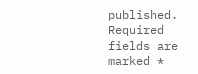published. Required fields are marked *